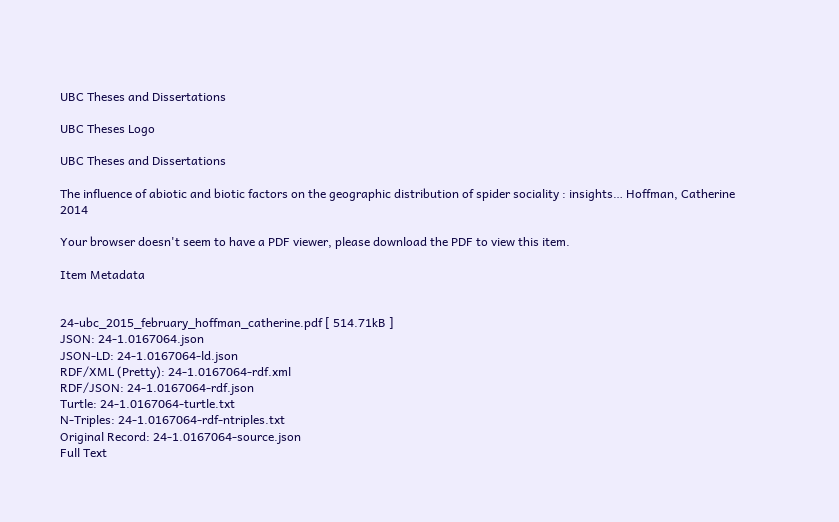UBC Theses and Dissertations

UBC Theses Logo

UBC Theses and Dissertations

The influence of abiotic and biotic factors on the geographic distribution of spider sociality : insights… Hoffman, Catherine 2014

Your browser doesn't seem to have a PDF viewer, please download the PDF to view this item.

Item Metadata


24-ubc_2015_february_hoffman_catherine.pdf [ 514.71kB ]
JSON: 24-1.0167064.json
JSON-LD: 24-1.0167064-ld.json
RDF/XML (Pretty): 24-1.0167064-rdf.xml
RDF/JSON: 24-1.0167064-rdf.json
Turtle: 24-1.0167064-turtle.txt
N-Triples: 24-1.0167064-rdf-ntriples.txt
Original Record: 24-1.0167064-source.json
Full Text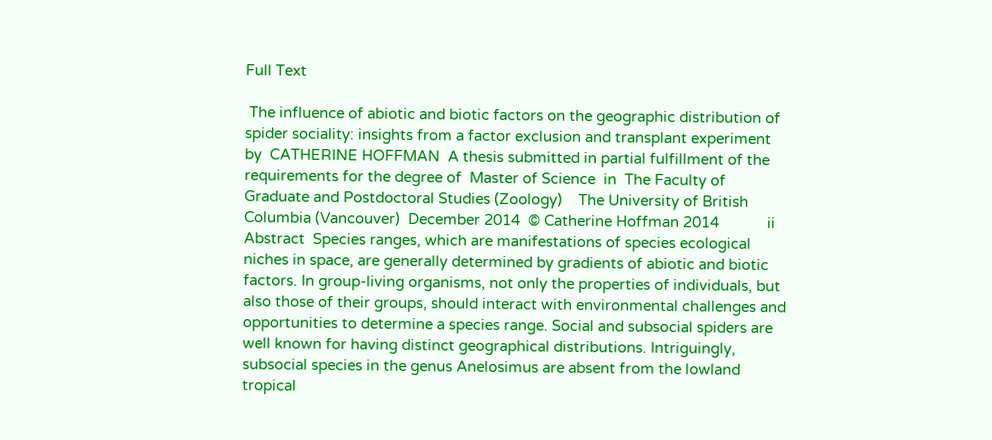Full Text

 The influence of abiotic and biotic factors on the geographic distribution of spider sociality: insights from a factor exclusion and transplant experiment    by  CATHERINE HOFFMAN  A thesis submitted in partial fulfillment of the requirements for the degree of  Master of Science  in  The Faculty of Graduate and Postdoctoral Studies (Zoology)    The University of British Columbia (Vancouver)  December 2014  © Catherine Hoffman 2014            ii  Abstract  Species ranges, which are manifestations of species ecological niches in space, are generally determined by gradients of abiotic and biotic factors. In group-living organisms, not only the properties of individuals, but also those of their groups, should interact with environmental challenges and opportunities to determine a species range. Social and subsocial spiders are well known for having distinct geographical distributions. Intriguingly, subsocial species in the genus Anelosimus are absent from the lowland tropical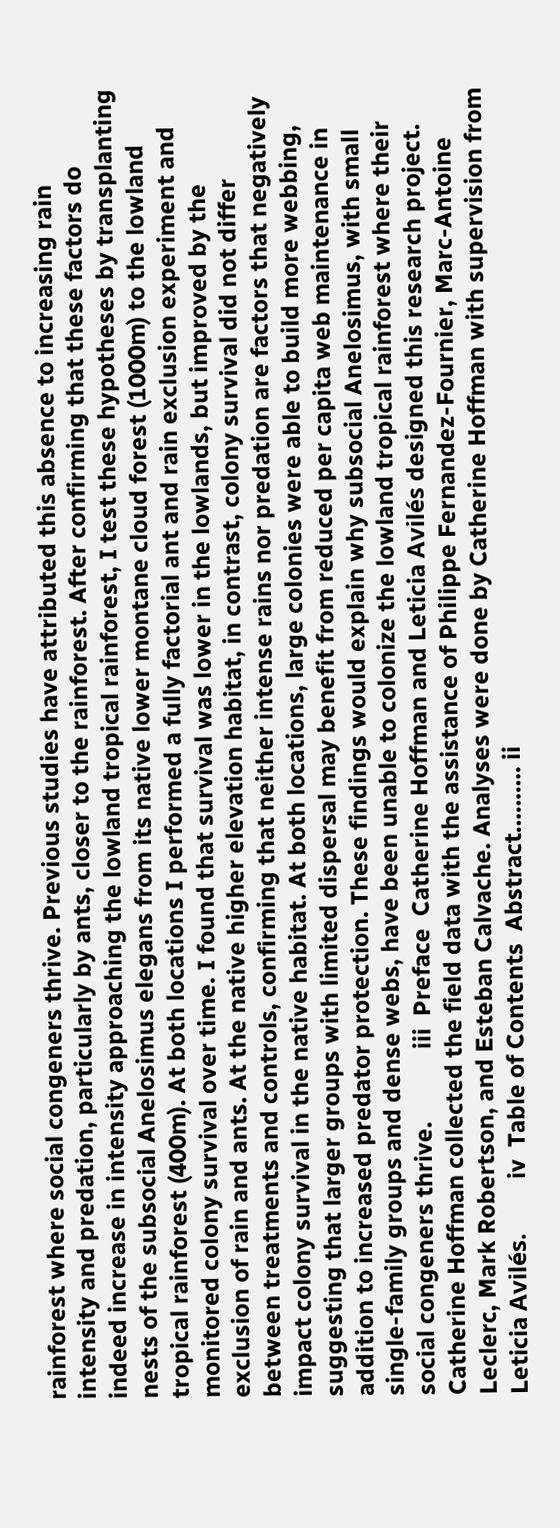rainforest where social congeners thrive. Previous studies have attributed this absence to increasing rain intensity and predation, particularly by ants, closer to the rainforest. After confirming that these factors do indeed increase in intensity approaching the lowland tropical rainforest, I test these hypotheses by transplanting nests of the subsocial Anelosimus elegans from its native lower montane cloud forest (1000m) to the lowland tropical rainforest (400m). At both locations I performed a fully factorial ant and rain exclusion experiment and monitored colony survival over time. I found that survival was lower in the lowlands, but improved by the exclusion of rain and ants. At the native higher elevation habitat, in contrast, colony survival did not differ between treatments and controls, confirming that neither intense rains nor predation are factors that negatively impact colony survival in the native habitat. At both locations, large colonies were able to build more webbing, suggesting that larger groups with limited dispersal may benefit from reduced per capita web maintenance in addition to increased predator protection. These findings would explain why subsocial Anelosimus, with small single-family groups and dense webs, have been unable to colonize the lowland tropical rainforest where their social congeners thrive.            iii  Preface  Catherine Hoffman and Leticia Avilés designed this research project. Catherine Hoffman collected the field data with the assistance of Philippe Fernandez-Fournier, Marc-Antoine Leclerc, Mark Robertson, and Esteban Calvache. Analyses were done by Catherine Hoffman with supervision from Leticia Avilés.         iv  Table of Contents  Abstract………. ii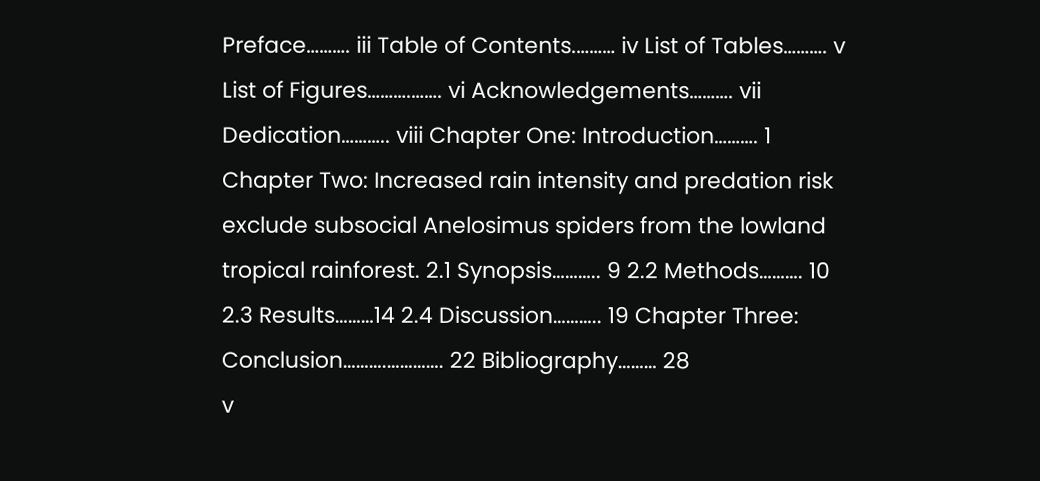Preface………. iii Table of Contents.……… iv List of Tables………. v List of Figures……….……. vi Acknowledgements………. vii Dedication……….. viii Chapter One: Introduction………. 1 Chapter Two: Increased rain intensity and predation risk exclude subsocial Anelosimus spiders from the lowland tropical rainforest. 2.1 Synopsis……….. 9 2.2 Methods………. 10 2.3 Results………14 2.4 Discussion……….. 19 Chapter Three: Conclusion……….…………. 22 Bibliography……… 28                             v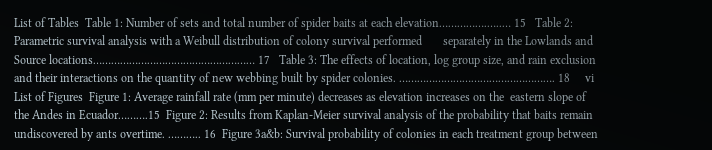List of Tables  Table 1: Number of sets and total number of spider baits at each elevation…………….…..… 15   Table 2: Parametric survival analysis with a Weibull distribution of colony survival performed       separately in the Lowlands and Source locations……………………………………………… 17   Table 3: The effects of location, log group size, and rain exclusion and their interactions on the quantity of new webbing built by spider colonies. ……………………………………………. 18     vi  List of Figures  Figure 1: Average rainfall rate (mm per minute) decreases as elevation increases on the  eastern slope of the Andes in Ecuador……….15  Figure 2: Results from Kaplan-Meier survival analysis of the probability that baits remain undiscovered by ants overtime. ……….. 16  Figure 3a&b: Survival probability of colonies in each treatment group between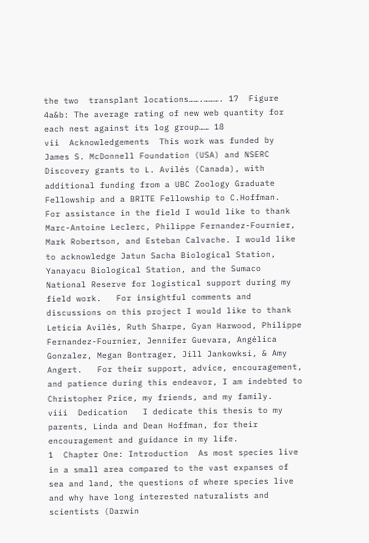the two  transplant locations…….………. 17  Figure 4a&b: The average rating of new web quantity for each nest against its log group…… 18                 vii  Acknowledgements  This work was funded by James S. McDonnell Foundation (USA) and NSERC Discovery grants to L. Avilés (Canada), with additional funding from a UBC Zoology Graduate Fellowship and a BRITE Fellowship to C.Hoffman.  For assistance in the field I would like to thank Marc-Antoine Leclerc, Philippe Fernandez-Fournier, Mark Robertson, and Esteban Calvache. I would like to acknowledge Jatun Sacha Biological Station, Yanayacu Biological Station, and the Sumaco National Reserve for logistical support during my field work.   For insightful comments and discussions on this project I would like to thank Leticia Avilés, Ruth Sharpe, Gyan Harwood, Philippe Fernandez-Fournier, Jennifer Guevara, Angélica Gonzalez, Megan Bontrager, Jill Jankowksi, & Amy Angert.   For their support, advice, encouragement, and patience during this endeavor, I am indebted to Christopher Price, my friends, and my family.        viii  Dedication   I dedicate this thesis to my parents, Linda and Dean Hoffman, for their encouragement and guidance in my life.                   1  Chapter One: Introduction  As most species live in a small area compared to the vast expanses of sea and land, the questions of where species live and why have long interested naturalists and scientists (Darwin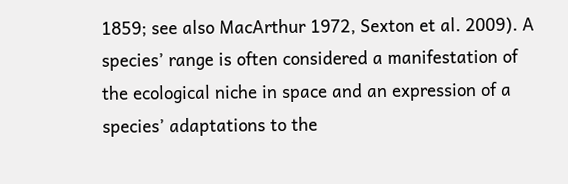1859; see also MacArthur 1972, Sexton et al. 2009). A species’ range is often considered a manifestation of the ecological niche in space and an expression of a species’ adaptations to the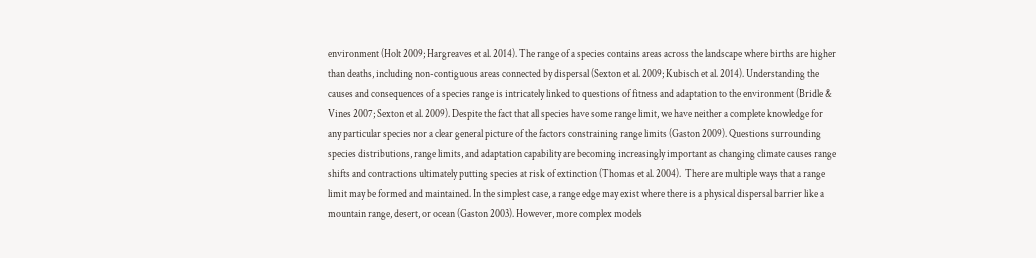environment (Holt 2009; Hargreaves et al. 2014). The range of a species contains areas across the landscape where births are higher than deaths, including non-contiguous areas connected by dispersal (Sexton et al. 2009; Kubisch et al. 2014). Understanding the causes and consequences of a species range is intricately linked to questions of fitness and adaptation to the environment (Bridle & Vines 2007; Sexton et al. 2009). Despite the fact that all species have some range limit, we have neither a complete knowledge for any particular species nor a clear general picture of the factors constraining range limits (Gaston 2009). Questions surrounding species distributions, range limits, and adaptation capability are becoming increasingly important as changing climate causes range shifts and contractions ultimately putting species at risk of extinction (Thomas et al. 2004).  There are multiple ways that a range limit may be formed and maintained. In the simplest case, a range edge may exist where there is a physical dispersal barrier like a mountain range, desert, or ocean (Gaston 2003). However, more complex models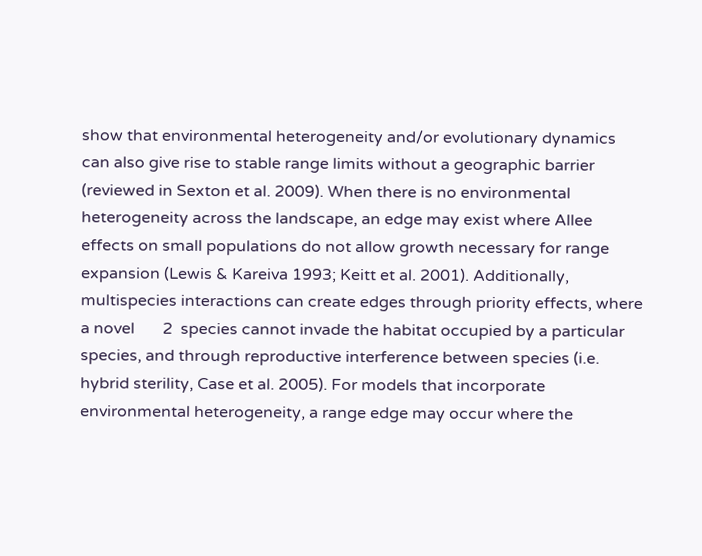show that environmental heterogeneity and/or evolutionary dynamics can also give rise to stable range limits without a geographic barrier (reviewed in Sexton et al. 2009). When there is no environmental heterogeneity across the landscape, an edge may exist where Allee effects on small populations do not allow growth necessary for range expansion (Lewis & Kareiva 1993; Keitt et al. 2001). Additionally, multispecies interactions can create edges through priority effects, where a novel       2  species cannot invade the habitat occupied by a particular species, and through reproductive interference between species (i.e. hybrid sterility, Case et al. 2005). For models that incorporate environmental heterogeneity, a range edge may occur where the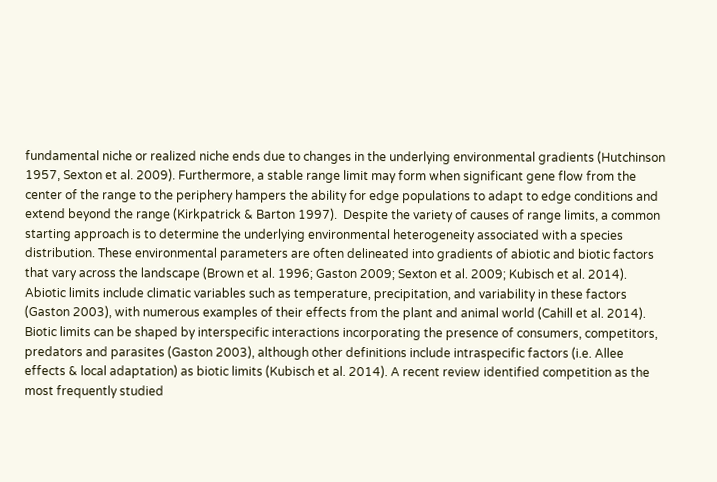fundamental niche or realized niche ends due to changes in the underlying environmental gradients (Hutchinson 1957, Sexton et al. 2009). Furthermore, a stable range limit may form when significant gene flow from the center of the range to the periphery hampers the ability for edge populations to adapt to edge conditions and extend beyond the range (Kirkpatrick & Barton 1997).  Despite the variety of causes of range limits, a common starting approach is to determine the underlying environmental heterogeneity associated with a species distribution. These environmental parameters are often delineated into gradients of abiotic and biotic factors that vary across the landscape (Brown et al. 1996; Gaston 2009; Sexton et al. 2009; Kubisch et al. 2014). Abiotic limits include climatic variables such as temperature, precipitation, and variability in these factors (Gaston 2003), with numerous examples of their effects from the plant and animal world (Cahill et al. 2014). Biotic limits can be shaped by interspecific interactions incorporating the presence of consumers, competitors, predators and parasites (Gaston 2003), although other definitions include intraspecific factors (i.e. Allee effects & local adaptation) as biotic limits (Kubisch et al. 2014). A recent review identified competition as the most frequently studied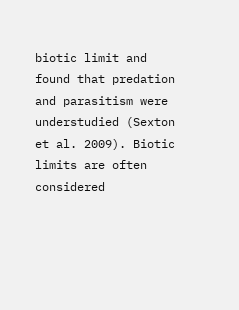biotic limit and found that predation and parasitism were understudied (Sexton et al. 2009). Biotic limits are often considered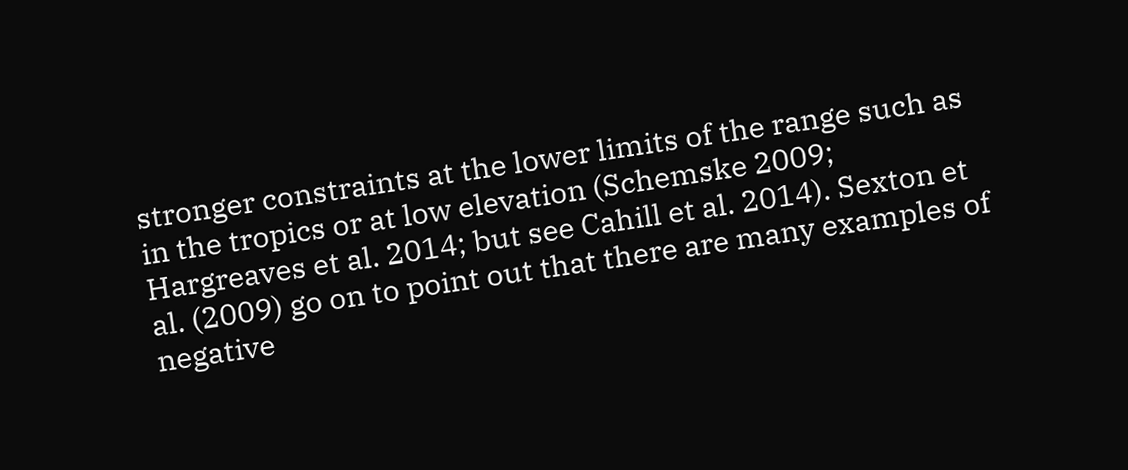stronger constraints at the lower limits of the range such as in the tropics or at low elevation (Schemske 2009; Hargreaves et al. 2014; but see Cahill et al. 2014). Sexton et al. (2009) go on to point out that there are many examples of negative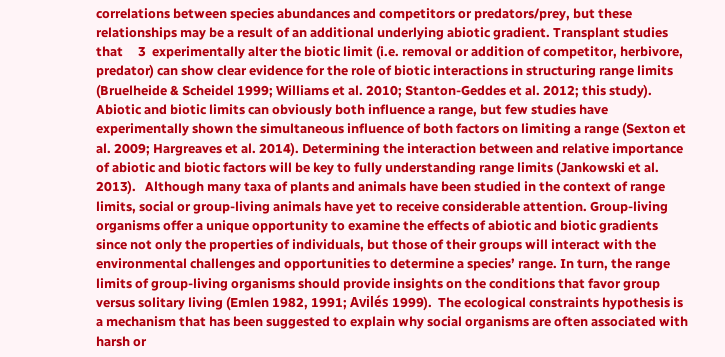correlations between species abundances and competitors or predators/prey, but these relationships may be a result of an additional underlying abiotic gradient. Transplant studies that     3  experimentally alter the biotic limit (i.e. removal or addition of competitor, herbivore, predator) can show clear evidence for the role of biotic interactions in structuring range limits (Bruelheide & Scheidel 1999; Williams et al. 2010; Stanton-Geddes et al. 2012; this study). Abiotic and biotic limits can obviously both influence a range, but few studies have experimentally shown the simultaneous influence of both factors on limiting a range (Sexton et al. 2009; Hargreaves et al. 2014). Determining the interaction between and relative importance of abiotic and biotic factors will be key to fully understanding range limits (Jankowski et al. 2013).   Although many taxa of plants and animals have been studied in the context of range limits, social or group-living animals have yet to receive considerable attention. Group-living organisms offer a unique opportunity to examine the effects of abiotic and biotic gradients since not only the properties of individuals, but those of their groups will interact with the environmental challenges and opportunities to determine a species’ range. In turn, the range limits of group-living organisms should provide insights on the conditions that favor group versus solitary living (Emlen 1982, 1991; Avilés 1999).  The ecological constraints hypothesis is a mechanism that has been suggested to explain why social organisms are often associated with harsh or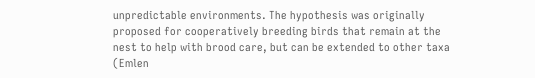unpredictable environments. The hypothesis was originally proposed for cooperatively breeding birds that remain at the nest to help with brood care, but can be extended to other taxa (Emlen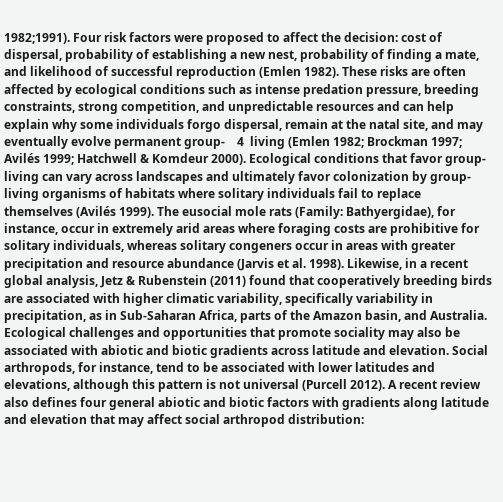1982;1991). Four risk factors were proposed to affect the decision: cost of dispersal, probability of establishing a new nest, probability of finding a mate, and likelihood of successful reproduction (Emlen 1982). These risks are often affected by ecological conditions such as intense predation pressure, breeding constraints, strong competition, and unpredictable resources and can help explain why some individuals forgo dispersal, remain at the natal site, and may eventually evolve permanent group-    4  living (Emlen 1982; Brockman 1997; Avilés 1999; Hatchwell & Komdeur 2000). Ecological conditions that favor group-living can vary across landscapes and ultimately favor colonization by group-living organisms of habitats where solitary individuals fail to replace themselves (Avilés 1999). The eusocial mole rats (Family: Bathyergidae), for instance, occur in extremely arid areas where foraging costs are prohibitive for solitary individuals, whereas solitary congeners occur in areas with greater precipitation and resource abundance (Jarvis et al. 1998). Likewise, in a recent global analysis, Jetz & Rubenstein (2011) found that cooperatively breeding birds are associated with higher climatic variability, specifically variability in precipitation, as in Sub-Saharan Africa, parts of the Amazon basin, and Australia.  Ecological challenges and opportunities that promote sociality may also be associated with abiotic and biotic gradients across latitude and elevation. Social arthropods, for instance, tend to be associated with lower latitudes and elevations, although this pattern is not universal (Purcell 2012). A recent review also defines four general abiotic and biotic factors with gradients along latitude and elevation that may affect social arthropod distribution: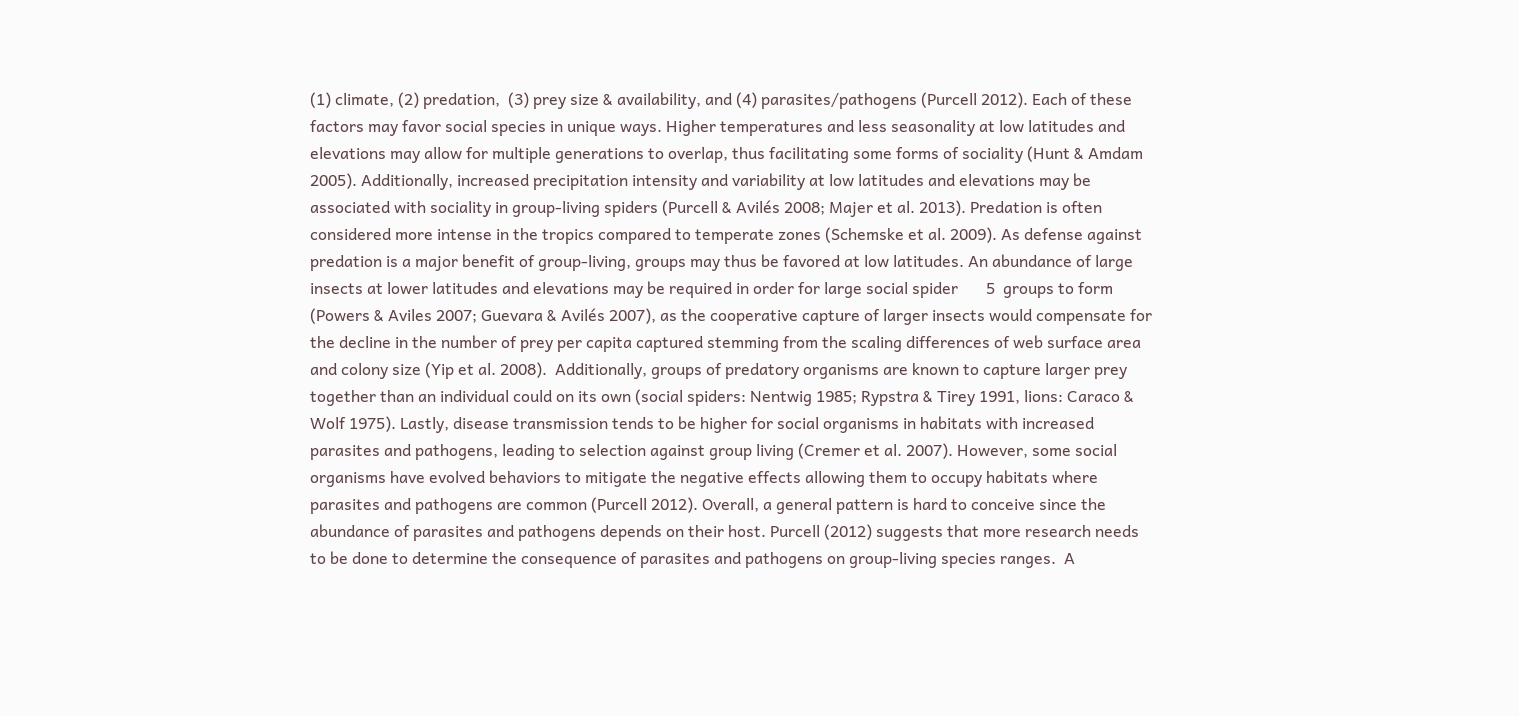(1) climate, (2) predation,  (3) prey size & availability, and (4) parasites/pathogens (Purcell 2012). Each of these factors may favor social species in unique ways. Higher temperatures and less seasonality at low latitudes and elevations may allow for multiple generations to overlap, thus facilitating some forms of sociality (Hunt & Amdam 2005). Additionally, increased precipitation intensity and variability at low latitudes and elevations may be associated with sociality in group-living spiders (Purcell & Avilés 2008; Majer et al. 2013). Predation is often considered more intense in the tropics compared to temperate zones (Schemske et al. 2009). As defense against predation is a major benefit of group-living, groups may thus be favored at low latitudes. An abundance of large insects at lower latitudes and elevations may be required in order for large social spider       5  groups to form (Powers & Aviles 2007; Guevara & Avilés 2007), as the cooperative capture of larger insects would compensate for the decline in the number of prey per capita captured stemming from the scaling differences of web surface area and colony size (Yip et al. 2008).  Additionally, groups of predatory organisms are known to capture larger prey together than an individual could on its own (social spiders: Nentwig 1985; Rypstra & Tirey 1991, lions: Caraco & Wolf 1975). Lastly, disease transmission tends to be higher for social organisms in habitats with increased parasites and pathogens, leading to selection against group living (Cremer et al. 2007). However, some social organisms have evolved behaviors to mitigate the negative effects allowing them to occupy habitats where parasites and pathogens are common (Purcell 2012). Overall, a general pattern is hard to conceive since the abundance of parasites and pathogens depends on their host. Purcell (2012) suggests that more research needs to be done to determine the consequence of parasites and pathogens on group-living species ranges.  A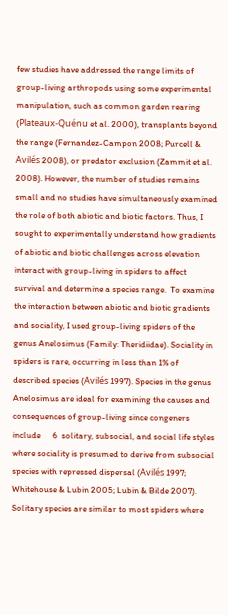few studies have addressed the range limits of group-living arthropods using some experimental manipulation, such as common garden rearing (Plateaux-Quénu et al. 2000), transplants beyond the range (Fernandez-Campon 2008; Purcell & Avilés 2008), or predator exclusion (Zammit et al. 2008). However, the number of studies remains small and no studies have simultaneously examined the role of both abiotic and biotic factors. Thus, I sought to experimentally understand how gradients of abiotic and biotic challenges across elevation interact with group-living in spiders to affect survival and determine a species range.  To examine the interaction between abiotic and biotic gradients and sociality, I used group-living spiders of the genus Anelosimus (Family: Theridiidae). Sociality in spiders is rare, occurring in less than 1% of described species (Avilés 1997). Species in the genus Anelosimus are ideal for examining the causes and consequences of group-living since congeners include      6  solitary, subsocial, and social life styles where sociality is presumed to derive from subsocial species with repressed dispersal (Avilés 1997; Whitehouse & Lubin 2005; Lubin & Bilde 2007). Solitary species are similar to most spiders where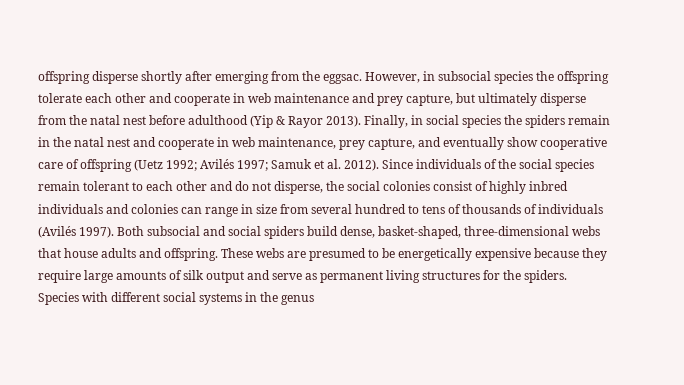offspring disperse shortly after emerging from the eggsac. However, in subsocial species the offspring tolerate each other and cooperate in web maintenance and prey capture, but ultimately disperse from the natal nest before adulthood (Yip & Rayor 2013). Finally, in social species the spiders remain in the natal nest and cooperate in web maintenance, prey capture, and eventually show cooperative care of offspring (Uetz 1992; Avilés 1997; Samuk et al. 2012). Since individuals of the social species remain tolerant to each other and do not disperse, the social colonies consist of highly inbred individuals and colonies can range in size from several hundred to tens of thousands of individuals (Avilés 1997). Both subsocial and social spiders build dense, basket-shaped, three-dimensional webs that house adults and offspring. These webs are presumed to be energetically expensive because they require large amounts of silk output and serve as permanent living structures for the spiders.  Species with different social systems in the genus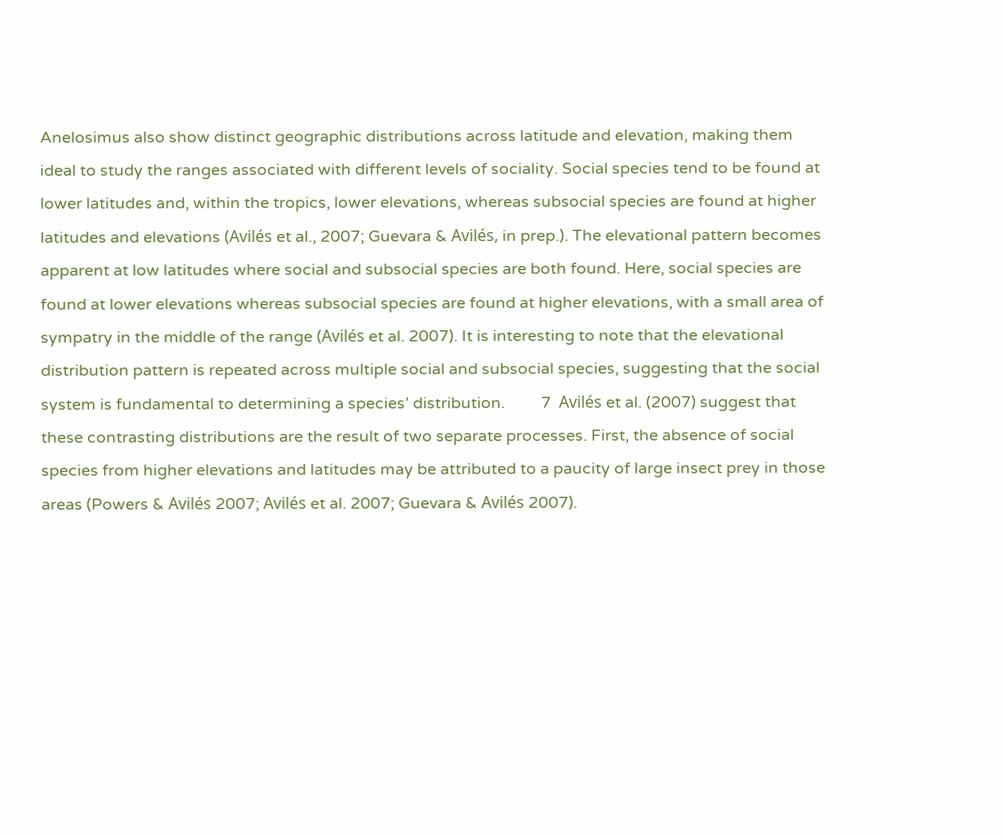Anelosimus also show distinct geographic distributions across latitude and elevation, making them ideal to study the ranges associated with different levels of sociality. Social species tend to be found at lower latitudes and, within the tropics, lower elevations, whereas subsocial species are found at higher latitudes and elevations (Avilés et al., 2007; Guevara & Avilés, in prep.). The elevational pattern becomes apparent at low latitudes where social and subsocial species are both found. Here, social species are found at lower elevations whereas subsocial species are found at higher elevations, with a small area of sympatry in the middle of the range (Avilés et al. 2007). It is interesting to note that the elevational distribution pattern is repeated across multiple social and subsocial species, suggesting that the social system is fundamental to determining a species’ distribution.         7  Avilés et al. (2007) suggest that these contrasting distributions are the result of two separate processes. First, the absence of social species from higher elevations and latitudes may be attributed to a paucity of large insect prey in those areas (Powers & Avilés 2007; Avilés et al. 2007; Guevara & Avilés 2007).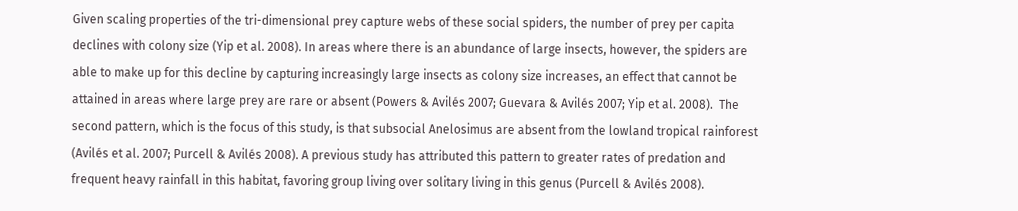Given scaling properties of the tri-dimensional prey capture webs of these social spiders, the number of prey per capita declines with colony size (Yip et al. 2008). In areas where there is an abundance of large insects, however, the spiders are able to make up for this decline by capturing increasingly large insects as colony size increases, an effect that cannot be attained in areas where large prey are rare or absent (Powers & Avilés 2007; Guevara & Avilés 2007; Yip et al. 2008).  The second pattern, which is the focus of this study, is that subsocial Anelosimus are absent from the lowland tropical rainforest (Avilés et al. 2007; Purcell & Avilés 2008). A previous study has attributed this pattern to greater rates of predation and frequent heavy rainfall in this habitat, favoring group living over solitary living in this genus (Purcell & Avilés 2008).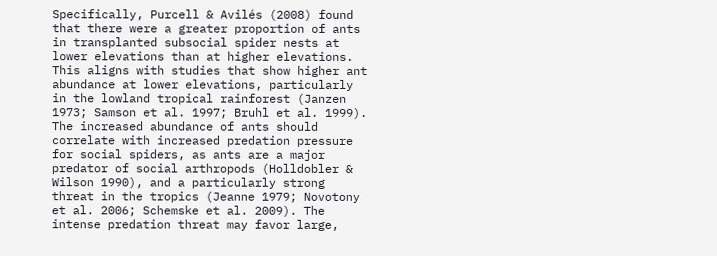Specifically, Purcell & Avilés (2008) found that there were a greater proportion of ants in transplanted subsocial spider nests at lower elevations than at higher elevations. This aligns with studies that show higher ant abundance at lower elevations, particularly in the lowland tropical rainforest (Janzen 1973; Samson et al. 1997; Bruhl et al. 1999). The increased abundance of ants should correlate with increased predation pressure for social spiders, as ants are a major predator of social arthropods (Holldobler & Wilson 1990), and a particularly strong threat in the tropics (Jeanne 1979; Novotony et al. 2006; Schemske et al. 2009). The intense predation threat may favor large,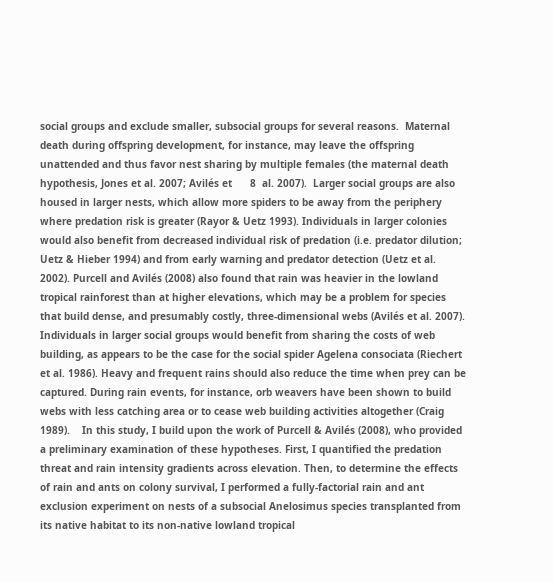social groups and exclude smaller, subsocial groups for several reasons.  Maternal death during offspring development, for instance, may leave the offspring unattended and thus favor nest sharing by multiple females (the maternal death hypothesis, Jones et al. 2007; Avilés et      8  al. 2007).  Larger social groups are also housed in larger nests, which allow more spiders to be away from the periphery where predation risk is greater (Rayor & Uetz 1993). Individuals in larger colonies would also benefit from decreased individual risk of predation (i.e. predator dilution; Uetz & Hieber 1994) and from early warning and predator detection (Uetz et al. 2002). Purcell and Avilés (2008) also found that rain was heavier in the lowland tropical rainforest than at higher elevations, which may be a problem for species that build dense, and presumably costly, three-dimensional webs (Avilés et al. 2007). Individuals in larger social groups would benefit from sharing the costs of web building, as appears to be the case for the social spider Agelena consociata (Riechert et al. 1986). Heavy and frequent rains should also reduce the time when prey can be captured. During rain events, for instance, orb weavers have been shown to build webs with less catching area or to cease web building activities altogether (Craig 1989).    In this study, I build upon the work of Purcell & Avilés (2008), who provided a preliminary examination of these hypotheses. First, I quantified the predation threat and rain intensity gradients across elevation. Then, to determine the effects of rain and ants on colony survival, I performed a fully-factorial rain and ant exclusion experiment on nests of a subsocial Anelosimus species transplanted from its native habitat to its non-native lowland tropical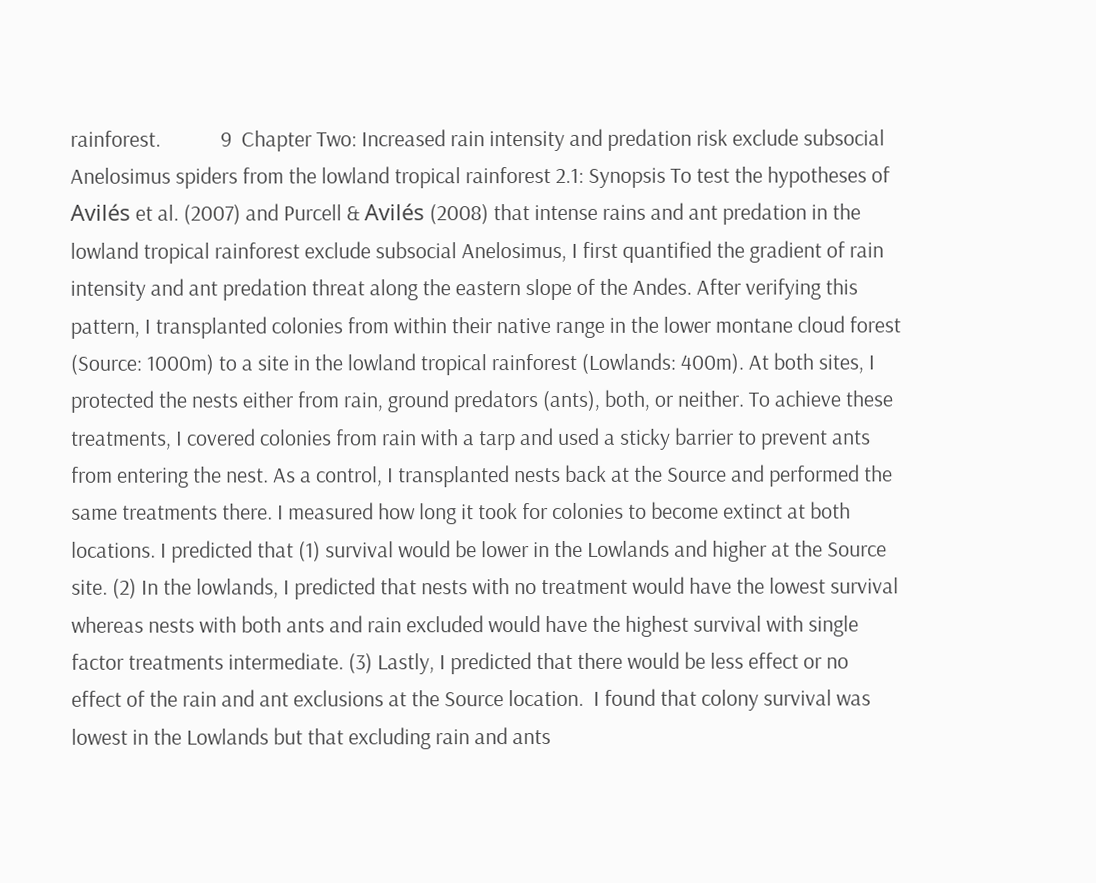rainforest.            9  Chapter Two: Increased rain intensity and predation risk exclude subsocial Anelosimus spiders from the lowland tropical rainforest 2.1: Synopsis To test the hypotheses of Avilés et al. (2007) and Purcell & Avilés (2008) that intense rains and ant predation in the lowland tropical rainforest exclude subsocial Anelosimus, I first quantified the gradient of rain intensity and ant predation threat along the eastern slope of the Andes. After verifying this pattern, I transplanted colonies from within their native range in the lower montane cloud forest (Source: 1000m) to a site in the lowland tropical rainforest (Lowlands: 400m). At both sites, I protected the nests either from rain, ground predators (ants), both, or neither. To achieve these treatments, I covered colonies from rain with a tarp and used a sticky barrier to prevent ants from entering the nest. As a control, I transplanted nests back at the Source and performed the same treatments there. I measured how long it took for colonies to become extinct at both locations. I predicted that (1) survival would be lower in the Lowlands and higher at the Source site. (2) In the lowlands, I predicted that nests with no treatment would have the lowest survival whereas nests with both ants and rain excluded would have the highest survival with single factor treatments intermediate. (3) Lastly, I predicted that there would be less effect or no effect of the rain and ant exclusions at the Source location.  I found that colony survival was lowest in the Lowlands but that excluding rain and ants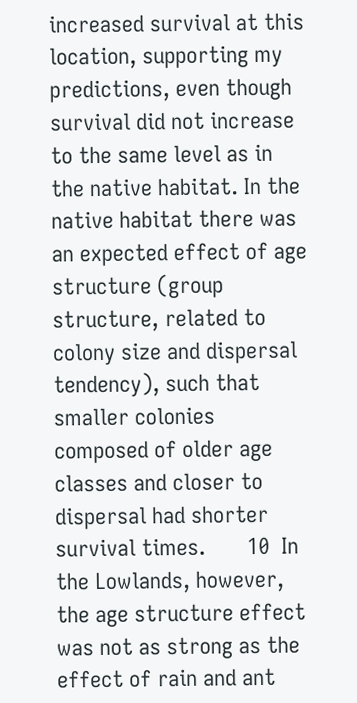increased survival at this location, supporting my predictions, even though survival did not increase to the same level as in the native habitat. In the native habitat there was an expected effect of age structure (group structure, related to colony size and dispersal tendency), such that smaller colonies composed of older age classes and closer to dispersal had shorter survival times.       10  In the Lowlands, however, the age structure effect was not as strong as the effect of rain and ant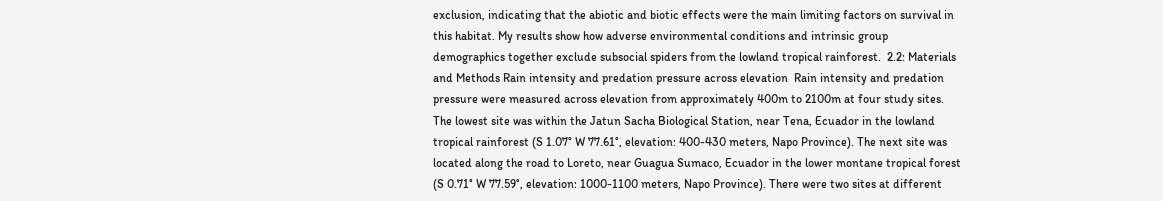exclusion, indicating that the abiotic and biotic effects were the main limiting factors on survival in this habitat. My results show how adverse environmental conditions and intrinsic group demographics together exclude subsocial spiders from the lowland tropical rainforest.  2.2: Materials and Methods Rain intensity and predation pressure across elevation  Rain intensity and predation pressure were measured across elevation from approximately 400m to 2100m at four study sites. The lowest site was within the Jatun Sacha Biological Station, near Tena, Ecuador in the lowland tropical rainforest (S 1.07° W 77.61°, elevation: 400-430 meters, Napo Province). The next site was located along the road to Loreto, near Guagua Sumaco, Ecuador in the lower montane tropical forest (S 0.71° W 77.59°, elevation: 1000-1100 meters, Napo Province). There were two sites at different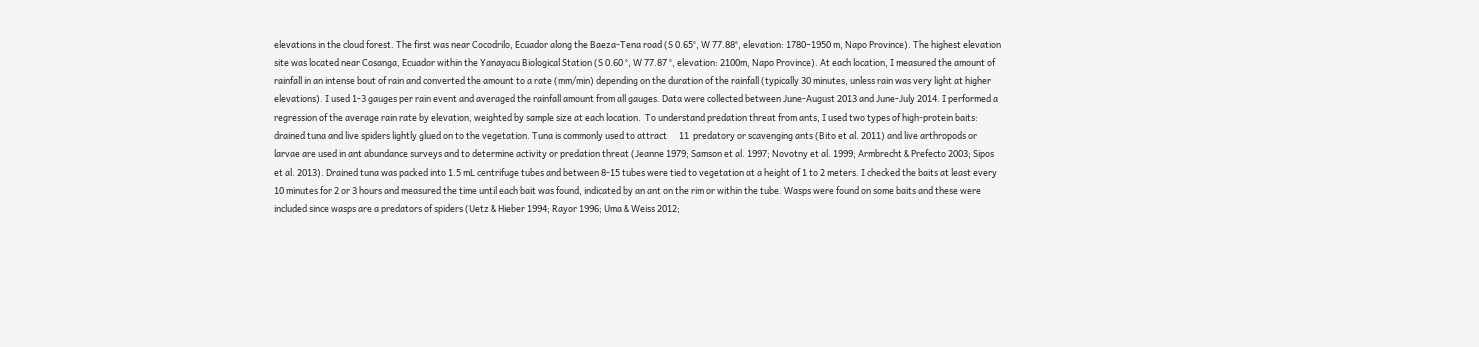elevations in the cloud forest. The first was near Cocodrilo, Ecuador along the Baeza-Tena road (S 0.65°, W 77.88°, elevation: 1780–1950 m, Napo Province). The highest elevation site was located near Cosanga, Ecuador within the Yanayacu Biological Station (S 0.60 °, W 77.87 °, elevation: 2100m, Napo Province). At each location, I measured the amount of rainfall in an intense bout of rain and converted the amount to a rate (mm/min) depending on the duration of the rainfall (typically 30 minutes, unless rain was very light at higher elevations). I used 1-3 gauges per rain event and averaged the rainfall amount from all gauges. Data were collected between June-August 2013 and June-July 2014. I performed a regression of the average rain rate by elevation, weighted by sample size at each location.  To understand predation threat from ants, I used two types of high-protein baits: drained tuna and live spiders lightly glued on to the vegetation. Tuna is commonly used to attract      11  predatory or scavenging ants (Bito et al. 2011) and live arthropods or larvae are used in ant abundance surveys and to determine activity or predation threat (Jeanne 1979; Samson et al. 1997; Novotny et al. 1999; Armbrecht & Prefecto 2003; Sipos et al. 2013). Drained tuna was packed into 1.5 mL centrifuge tubes and between 8-15 tubes were tied to vegetation at a height of 1 to 2 meters. I checked the baits at least every 10 minutes for 2 or 3 hours and measured the time until each bait was found, indicated by an ant on the rim or within the tube. Wasps were found on some baits and these were included since wasps are a predators of spiders (Uetz & Hieber 1994; Rayor 1996; Uma & Weiss 2012;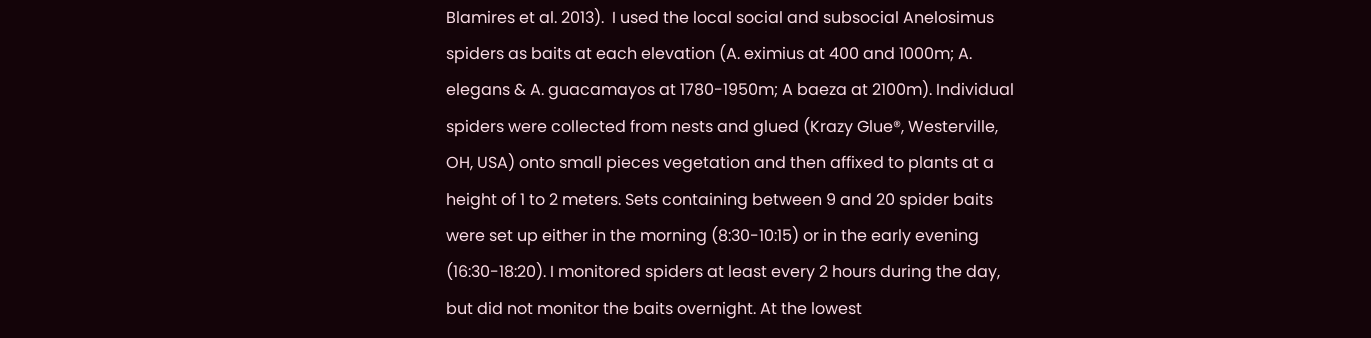Blamires et al. 2013).  I used the local social and subsocial Anelosimus spiders as baits at each elevation (A. eximius at 400 and 1000m; A. elegans & A. guacamayos at 1780-1950m; A baeza at 2100m). Individual spiders were collected from nests and glued (Krazy Glue®, Westerville, OH, USA) onto small pieces vegetation and then affixed to plants at a height of 1 to 2 meters. Sets containing between 9 and 20 spider baits were set up either in the morning (8:30-10:15) or in the early evening (16:30-18:20). I monitored spiders at least every 2 hours during the day, but did not monitor the baits overnight. At the lowest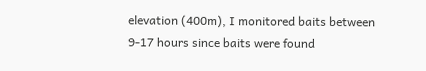elevation (400m), I monitored baits between 9-17 hours since baits were found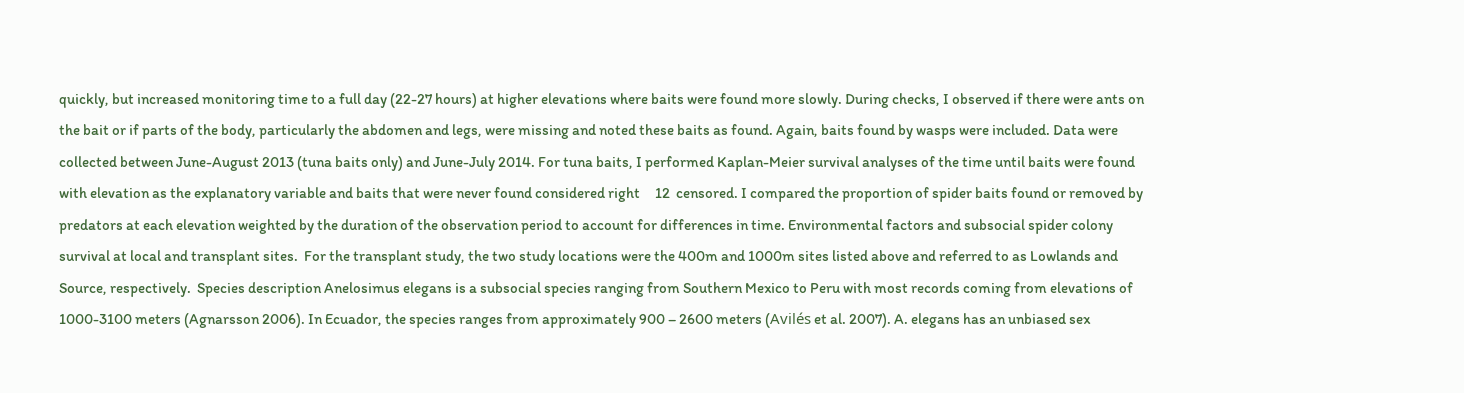quickly, but increased monitoring time to a full day (22-27 hours) at higher elevations where baits were found more slowly. During checks, I observed if there were ants on the bait or if parts of the body, particularly the abdomen and legs, were missing and noted these baits as found. Again, baits found by wasps were included. Data were collected between June-August 2013 (tuna baits only) and June-July 2014. For tuna baits, I performed Kaplan-Meier survival analyses of the time until baits were found with elevation as the explanatory variable and baits that were never found considered right     12  censored. I compared the proportion of spider baits found or removed by predators at each elevation weighted by the duration of the observation period to account for differences in time. Environmental factors and subsocial spider colony survival at local and transplant sites.  For the transplant study, the two study locations were the 400m and 1000m sites listed above and referred to as Lowlands and Source, respectively.  Species description Anelosimus elegans is a subsocial species ranging from Southern Mexico to Peru with most records coming from elevations of 1000-3100 meters (Agnarsson 2006). In Ecuador, the species ranges from approximately 900 – 2600 meters (Avilés et al. 2007). A. elegans has an unbiased sex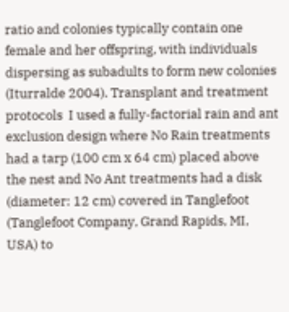ratio and colonies typically contain one female and her offspring, with individuals dispersing as subadults to form new colonies (Iturralde 2004). Transplant and treatment protocols  I used a fully-factorial rain and ant exclusion design where No Rain treatments had a tarp (100 cm x 64 cm) placed above the nest and No Ant treatments had a disk (diameter: 12 cm) covered in Tanglefoot (Tanglefoot Company, Grand Rapids, MI, USA) to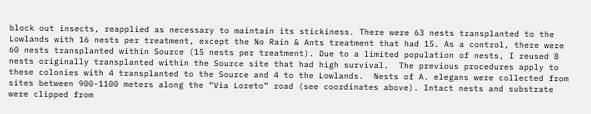block out insects, reapplied as necessary to maintain its stickiness. There were 63 nests transplanted to the Lowlands with 16 nests per treatment, except the No Rain & Ants treatment that had 15. As a control, there were 60 nests transplanted within Source (15 nests per treatment). Due to a limited population of nests, I reused 8 nests originally transplanted within the Source site that had high survival.  The previous procedures apply to these colonies with 4 transplanted to the Source and 4 to the Lowlands.  Nests of A. elegans were collected from sites between 900-1100 meters along the “Via Loreto” road (see coordinates above). Intact nests and substrate were clipped from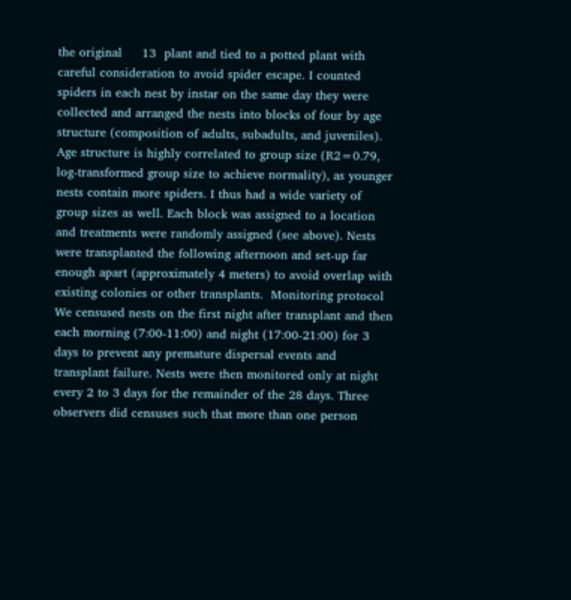the original     13  plant and tied to a potted plant with careful consideration to avoid spider escape. I counted spiders in each nest by instar on the same day they were collected and arranged the nests into blocks of four by age structure (composition of adults, subadults, and juveniles). Age structure is highly correlated to group size (R2=0.79, log-transformed group size to achieve normality), as younger nests contain more spiders. I thus had a wide variety of group sizes as well. Each block was assigned to a location and treatments were randomly assigned (see above). Nests were transplanted the following afternoon and set-up far enough apart (approximately 4 meters) to avoid overlap with existing colonies or other transplants.  Monitoring protocol We censused nests on the first night after transplant and then each morning (7:00-11:00) and night (17:00-21:00) for 3 days to prevent any premature dispersal events and transplant failure. Nests were then monitored only at night every 2 to 3 days for the remainder of the 28 days. Three observers did censuses such that more than one person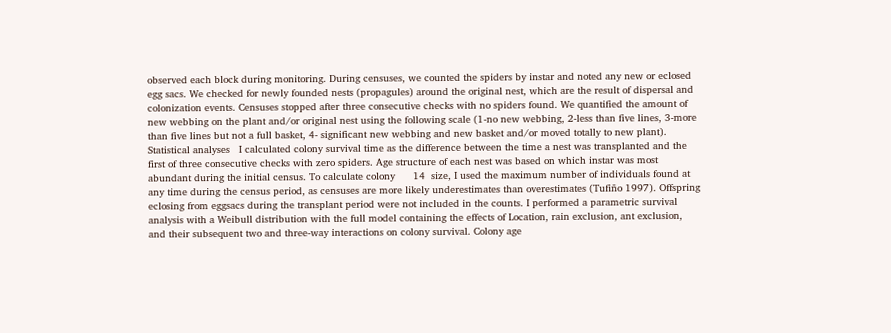observed each block during monitoring. During censuses, we counted the spiders by instar and noted any new or eclosed egg sacs. We checked for newly founded nests (propagules) around the original nest, which are the result of dispersal and colonization events. Censuses stopped after three consecutive checks with no spiders found. We quantified the amount of new webbing on the plant and/or original nest using the following scale (1-no new webbing, 2-less than five lines, 3-more than five lines but not a full basket, 4- significant new webbing and new basket and/or moved totally to new plant). Statistical analyses   I calculated colony survival time as the difference between the time a nest was transplanted and the first of three consecutive checks with zero spiders. Age structure of each nest was based on which instar was most abundant during the initial census. To calculate colony      14  size, I used the maximum number of individuals found at any time during the census period, as censuses are more likely underestimates than overestimates (Tufiño 1997). Offspring eclosing from eggsacs during the transplant period were not included in the counts. I performed a parametric survival analysis with a Weibull distribution with the full model containing the effects of Location, rain exclusion, ant exclusion, and their subsequent two and three-way interactions on colony survival. Colony age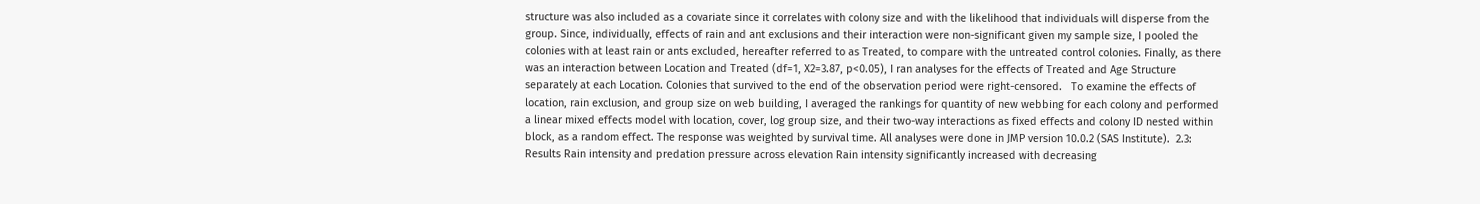structure was also included as a covariate since it correlates with colony size and with the likelihood that individuals will disperse from the group. Since, individually, effects of rain and ant exclusions and their interaction were non-significant given my sample size, I pooled the colonies with at least rain or ants excluded, hereafter referred to as Treated, to compare with the untreated control colonies. Finally, as there was an interaction between Location and Treated (df=1, X2=3.87, p<0.05), I ran analyses for the effects of Treated and Age Structure separately at each Location. Colonies that survived to the end of the observation period were right-censored.   To examine the effects of location, rain exclusion, and group size on web building, I averaged the rankings for quantity of new webbing for each colony and performed a linear mixed effects model with location, cover, log group size, and their two-way interactions as fixed effects and colony ID nested within block, as a random effect. The response was weighted by survival time. All analyses were done in JMP version 10.0.2 (SAS Institute).  2.3: Results Rain intensity and predation pressure across elevation Rain intensity significantly increased with decreasing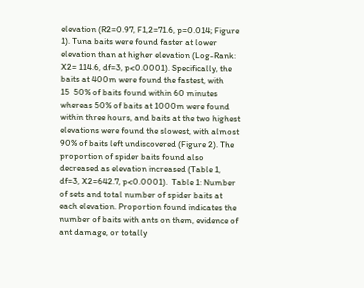elevation (R2=0.97, F1,2=71.6, p=0.014; Figure 1). Tuna baits were found faster at lower elevation than at higher elevation (Log-Rank: X2= 114.6, df=3, p<0.0001). Specifically, the baits at 400m were found the fastest, with        15  50% of baits found within 60 minutes whereas 50% of baits at 1000m were found within three hours, and baits at the two highest elevations were found the slowest, with almost 90% of baits left undiscovered (Figure 2). The proportion of spider baits found also decreased as elevation increased (Table 1, df=3, X2=642.7, p<0.0001).  Table 1: Number of sets and total number of spider baits at each elevation. Proportion found indicates the number of baits with ants on them, evidence of ant damage, or totally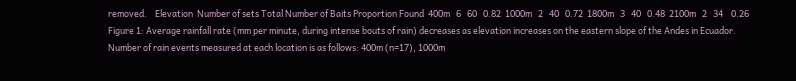removed.    Elevation  Number of sets Total Number of Baits Proportion Found  400m   6   60   0.82  1000m   2   40   0.72  1800m   3   40   0.48  2100m   2   34    0.26   Figure 1: Average rainfall rate (mm per minute, during intense bouts of rain) decreases as elevation increases on the eastern slope of the Andes in Ecuador. Number of rain events measured at each location is as follows: 400m (n=17), 1000m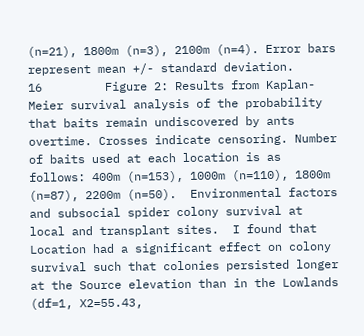(n=21), 1800m (n=3), 2100m (n=4). Error bars represent mean +/- standard deviation.        16         Figure 2: Results from Kaplan-Meier survival analysis of the probability that baits remain undiscovered by ants overtime. Crosses indicate censoring. Number of baits used at each location is as follows: 400m (n=153), 1000m (n=110), 1800m (n=87), 2200m (n=50).  Environmental factors and subsocial spider colony survival at local and transplant sites.  I found that Location had a significant effect on colony survival such that colonies persisted longer at the Source elevation than in the Lowlands (df=1, X2=55.43,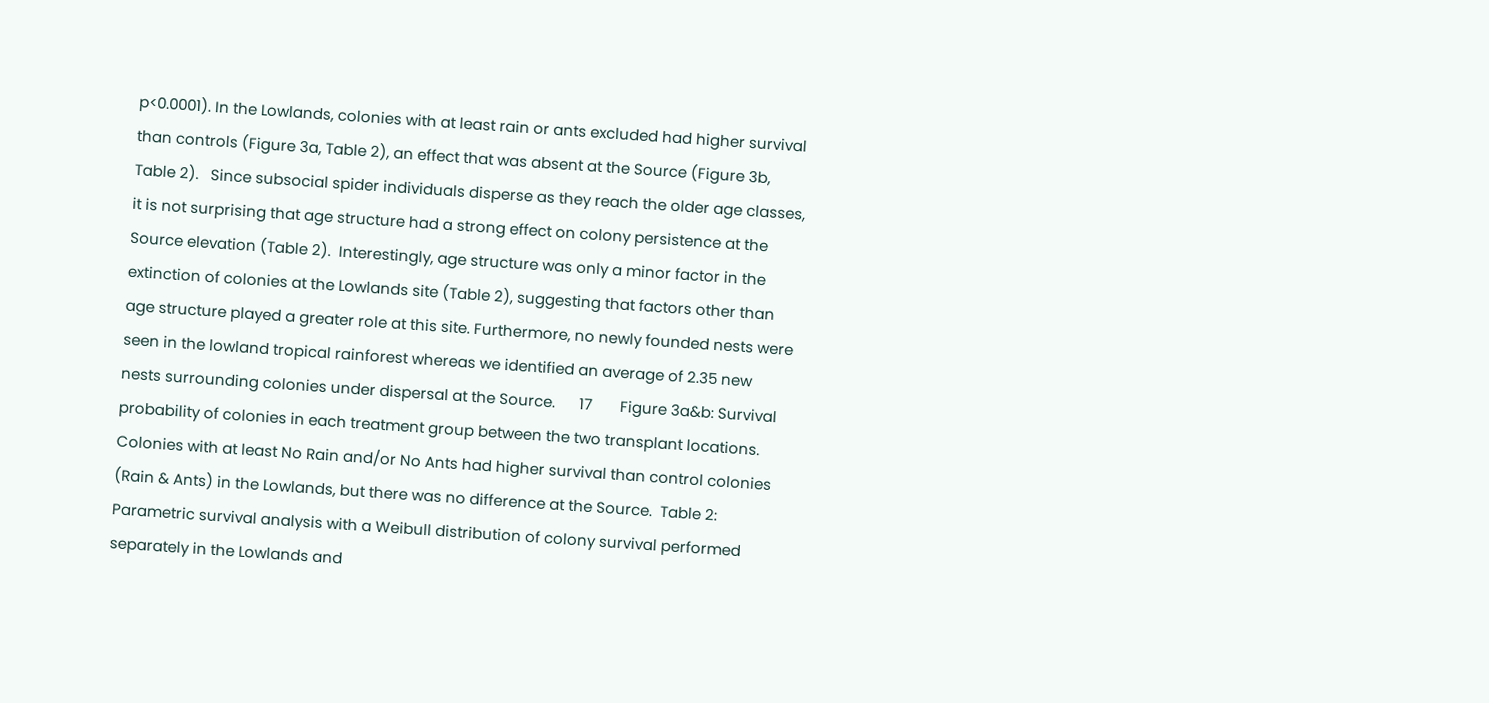p<0.0001). In the Lowlands, colonies with at least rain or ants excluded had higher survival than controls (Figure 3a, Table 2), an effect that was absent at the Source (Figure 3b, Table 2).   Since subsocial spider individuals disperse as they reach the older age classes, it is not surprising that age structure had a strong effect on colony persistence at the Source elevation (Table 2).  Interestingly, age structure was only a minor factor in the extinction of colonies at the Lowlands site (Table 2), suggesting that factors other than age structure played a greater role at this site. Furthermore, no newly founded nests were seen in the lowland tropical rainforest whereas we identified an average of 2.35 new nests surrounding colonies under dispersal at the Source.      17       Figure 3a&b: Survival probability of colonies in each treatment group between the two transplant locations. Colonies with at least No Rain and/or No Ants had higher survival than control colonies (Rain & Ants) in the Lowlands, but there was no difference at the Source.  Table 2: Parametric survival analysis with a Weibull distribution of colony survival performed separately in the Lowlands and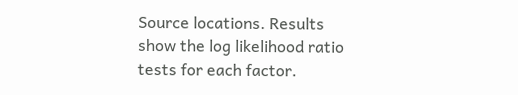Source locations. Results show the log likelihood ratio tests for each factor.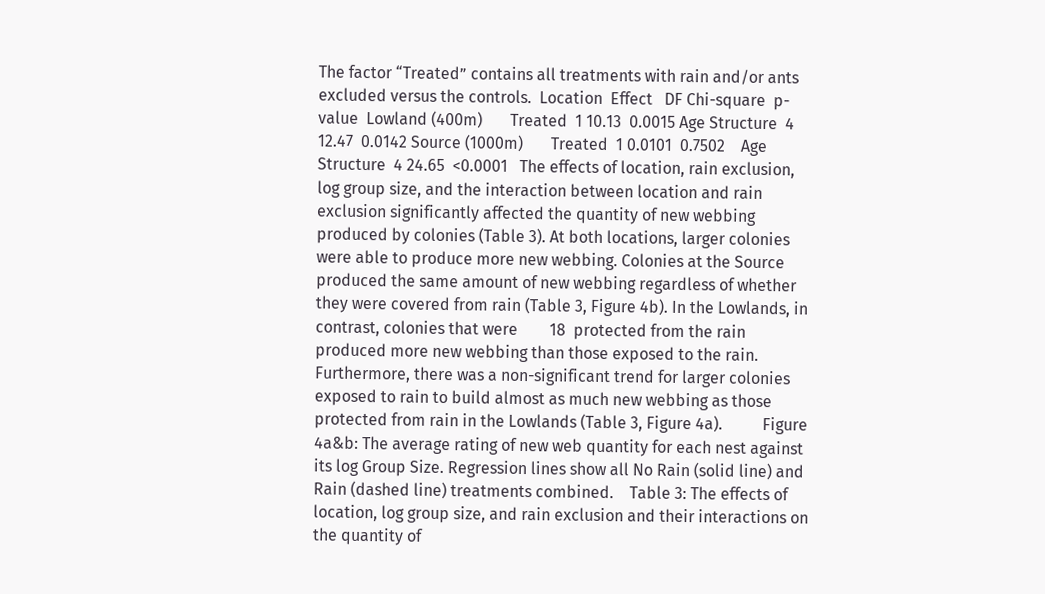The factor “Treated” contains all treatments with rain and/or ants excluded versus the controls.  Location  Effect   DF Chi-square  p-value  Lowland (400m)       Treated  1 10.13  0.0015 Age Structure  4 12.47  0.0142 Source (1000m)       Treated  1 0.0101  0.7502    Age Structure  4 24.65  <0.0001   The effects of location, rain exclusion, log group size, and the interaction between location and rain exclusion significantly affected the quantity of new webbing produced by colonies (Table 3). At both locations, larger colonies were able to produce more new webbing. Colonies at the Source produced the same amount of new webbing regardless of whether they were covered from rain (Table 3, Figure 4b). In the Lowlands, in contrast, colonies that were        18  protected from the rain produced more new webbing than those exposed to the rain. Furthermore, there was a non-significant trend for larger colonies exposed to rain to build almost as much new webbing as those protected from rain in the Lowlands (Table 3, Figure 4a).          Figure 4a&b: The average rating of new web quantity for each nest against its log Group Size. Regression lines show all No Rain (solid line) and Rain (dashed line) treatments combined.    Table 3: The effects of location, log group size, and rain exclusion and their interactions on the quantity of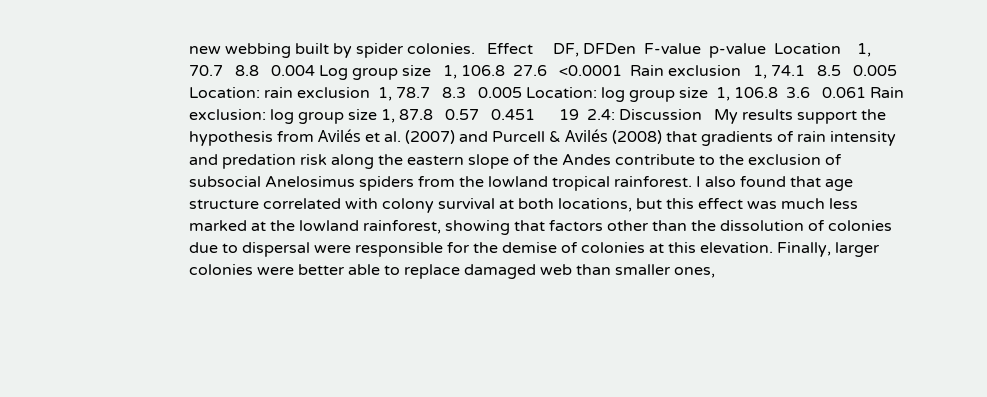new webbing built by spider colonies.   Effect     DF, DFDen  F-value  p-value  Location    1, 70.7   8.8   0.004 Log group size   1, 106.8  27.6   <0.0001  Rain exclusion   1, 74.1   8.5   0.005  Location: rain exclusion  1, 78.7   8.3   0.005 Location: log group size  1, 106.8  3.6   0.061 Rain exclusion: log group size 1, 87.8   0.57   0.451      19  2.4: Discussion   My results support the hypothesis from Avilés et al. (2007) and Purcell & Avilés (2008) that gradients of rain intensity and predation risk along the eastern slope of the Andes contribute to the exclusion of subsocial Anelosimus spiders from the lowland tropical rainforest. I also found that age structure correlated with colony survival at both locations, but this effect was much less marked at the lowland rainforest, showing that factors other than the dissolution of colonies due to dispersal were responsible for the demise of colonies at this elevation. Finally, larger colonies were better able to replace damaged web than smaller ones,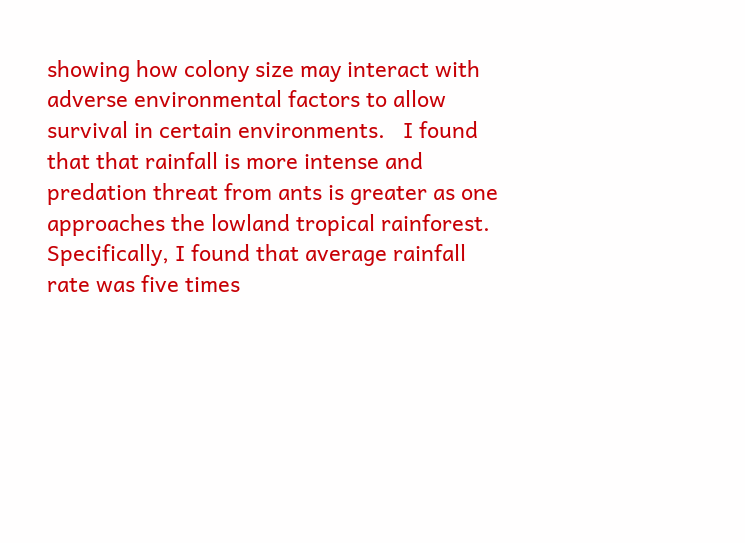showing how colony size may interact with adverse environmental factors to allow survival in certain environments.   I found that that rainfall is more intense and predation threat from ants is greater as one approaches the lowland tropical rainforest. Specifically, I found that average rainfall rate was five times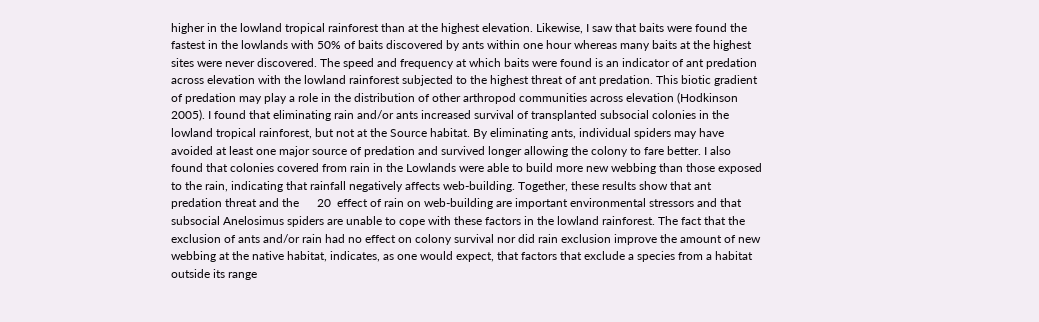higher in the lowland tropical rainforest than at the highest elevation. Likewise, I saw that baits were found the fastest in the lowlands with 50% of baits discovered by ants within one hour whereas many baits at the highest sites were never discovered. The speed and frequency at which baits were found is an indicator of ant predation across elevation with the lowland rainforest subjected to the highest threat of ant predation. This biotic gradient of predation may play a role in the distribution of other arthropod communities across elevation (Hodkinson 2005). I found that eliminating rain and/or ants increased survival of transplanted subsocial colonies in the lowland tropical rainforest, but not at the Source habitat. By eliminating ants, individual spiders may have avoided at least one major source of predation and survived longer allowing the colony to fare better. I also found that colonies covered from rain in the Lowlands were able to build more new webbing than those exposed to the rain, indicating that rainfall negatively affects web-building. Together, these results show that ant predation threat and the      20  effect of rain on web-building are important environmental stressors and that subsocial Anelosimus spiders are unable to cope with these factors in the lowland rainforest. The fact that the exclusion of ants and/or rain had no effect on colony survival nor did rain exclusion improve the amount of new webbing at the native habitat, indicates, as one would expect, that factors that exclude a species from a habitat outside its range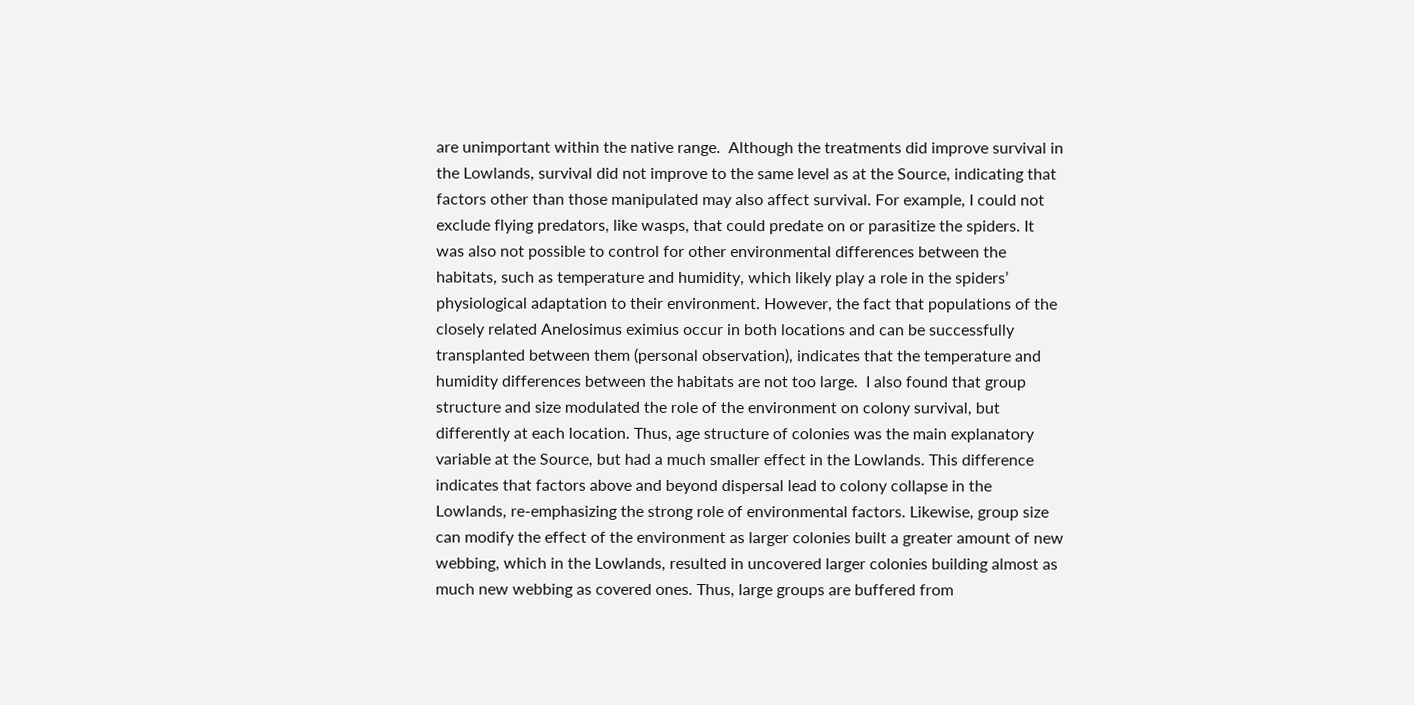are unimportant within the native range.  Although the treatments did improve survival in the Lowlands, survival did not improve to the same level as at the Source, indicating that factors other than those manipulated may also affect survival. For example, I could not exclude flying predators, like wasps, that could predate on or parasitize the spiders. It was also not possible to control for other environmental differences between the habitats, such as temperature and humidity, which likely play a role in the spiders’ physiological adaptation to their environment. However, the fact that populations of the closely related Anelosimus eximius occur in both locations and can be successfully transplanted between them (personal observation), indicates that the temperature and humidity differences between the habitats are not too large.  I also found that group structure and size modulated the role of the environment on colony survival, but differently at each location. Thus, age structure of colonies was the main explanatory variable at the Source, but had a much smaller effect in the Lowlands. This difference indicates that factors above and beyond dispersal lead to colony collapse in the Lowlands, re-emphasizing the strong role of environmental factors. Likewise, group size can modify the effect of the environment as larger colonies built a greater amount of new webbing, which in the Lowlands, resulted in uncovered larger colonies building almost as much new webbing as covered ones. Thus, large groups are buffered from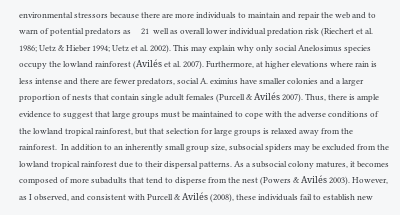environmental stressors because there are more individuals to maintain and repair the web and to warn of potential predators as     21  well as overall lower individual predation risk (Riechert et al. 1986; Uetz & Hieber 1994; Uetz et al. 2002). This may explain why only social Anelosimus species occupy the lowland rainforest (Avilés et al. 2007). Furthermore, at higher elevations where rain is less intense and there are fewer predators, social A. eximius have smaller colonies and a larger proportion of nests that contain single adult females (Purcell & Avilés 2007). Thus, there is ample evidence to suggest that large groups must be maintained to cope with the adverse conditions of the lowland tropical rainforest, but that selection for large groups is relaxed away from the rainforest.  In addition to an inherently small group size, subsocial spiders may be excluded from the lowland tropical rainforest due to their dispersal patterns. As a subsocial colony matures, it becomes composed of more subadults that tend to disperse from the nest (Powers & Avilés 2003). However, as I observed, and consistent with Purcell & Avilés (2008), these individuals fail to establish new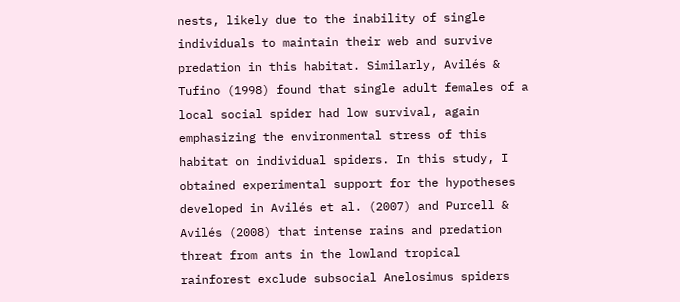nests, likely due to the inability of single individuals to maintain their web and survive predation in this habitat. Similarly, Avilés & Tufino (1998) found that single adult females of a local social spider had low survival, again emphasizing the environmental stress of this habitat on individual spiders. In this study, I obtained experimental support for the hypotheses developed in Avilés et al. (2007) and Purcell & Avilés (2008) that intense rains and predation threat from ants in the lowland tropical rainforest exclude subsocial Anelosimus spiders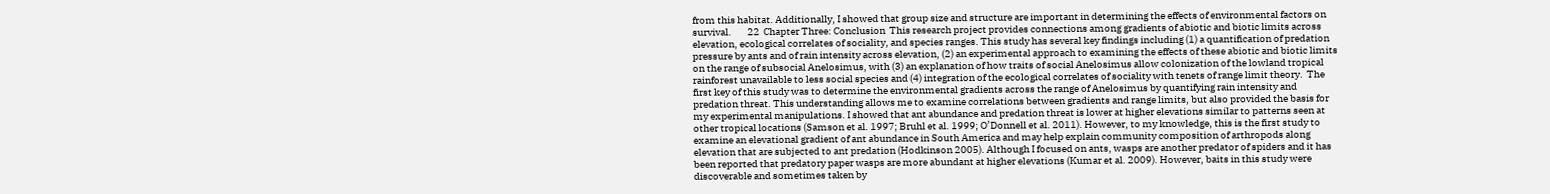from this habitat. Additionally, I showed that group size and structure are important in determining the effects of environmental factors on survival.        22  Chapter Three: Conclusion  This research project provides connections among gradients of abiotic and biotic limits across elevation, ecological correlates of sociality, and species ranges. This study has several key findings including (1) a quantification of predation pressure by ants and of rain intensity across elevation, (2) an experimental approach to examining the effects of these abiotic and biotic limits on the range of subsocial Anelosimus, with (3) an explanation of how traits of social Anelosimus allow colonization of the lowland tropical rainforest unavailable to less social species and (4) integration of the ecological correlates of sociality with tenets of range limit theory.  The first key of this study was to determine the environmental gradients across the range of Anelosimus by quantifying rain intensity and predation threat. This understanding allows me to examine correlations between gradients and range limits, but also provided the basis for my experimental manipulations. I showed that ant abundance and predation threat is lower at higher elevations similar to patterns seen at other tropical locations (Samson et al. 1997; Bruhl et al. 1999; O’Donnell et al. 2011). However, to my knowledge, this is the first study to examine an elevational gradient of ant abundance in South America and may help explain community composition of arthropods along elevation that are subjected to ant predation (Hodkinson 2005). Although I focused on ants, wasps are another predator of spiders and it has been reported that predatory paper wasps are more abundant at higher elevations (Kumar et al. 2009). However, baits in this study were discoverable and sometimes taken by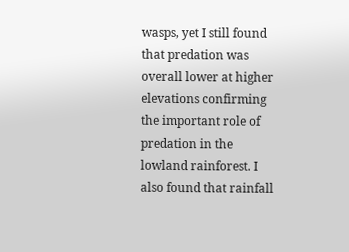wasps, yet I still found that predation was overall lower at higher elevations confirming the important role of predation in the lowland rainforest. I also found that rainfall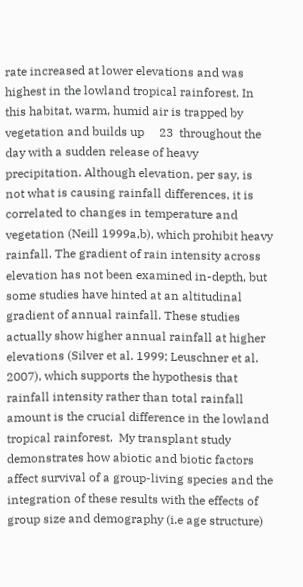rate increased at lower elevations and was highest in the lowland tropical rainforest. In this habitat, warm, humid air is trapped by vegetation and builds up     23  throughout the day with a sudden release of heavy precipitation. Although elevation, per say, is not what is causing rainfall differences, it is correlated to changes in temperature and vegetation (Neill 1999a,b), which prohibit heavy rainfall. The gradient of rain intensity across elevation has not been examined in-depth, but some studies have hinted at an altitudinal gradient of annual rainfall. These studies actually show higher annual rainfall at higher elevations (Silver et al. 1999; Leuschner et al. 2007), which supports the hypothesis that rainfall intensity rather than total rainfall amount is the crucial difference in the lowland tropical rainforest.  My transplant study demonstrates how abiotic and biotic factors affect survival of a group-living species and the integration of these results with the effects of group size and demography (i.e age structure)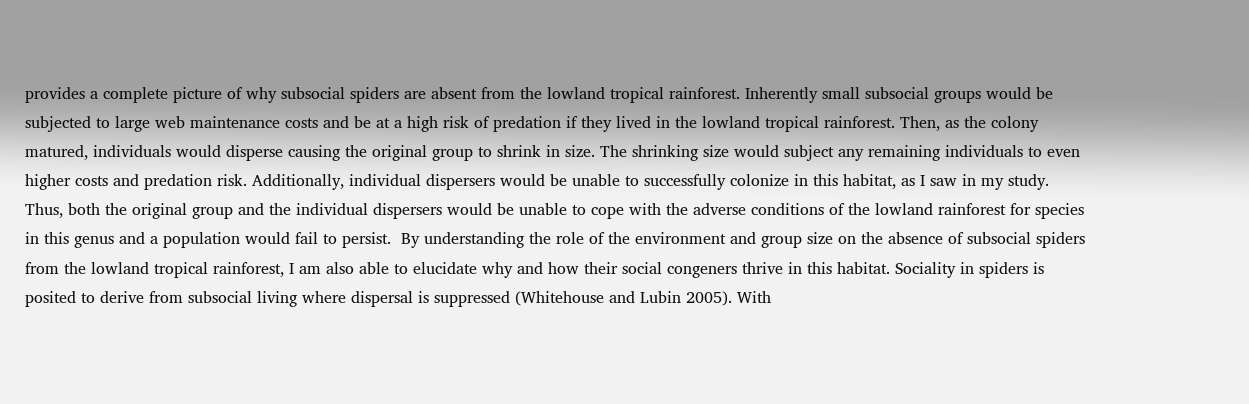provides a complete picture of why subsocial spiders are absent from the lowland tropical rainforest. Inherently small subsocial groups would be subjected to large web maintenance costs and be at a high risk of predation if they lived in the lowland tropical rainforest. Then, as the colony matured, individuals would disperse causing the original group to shrink in size. The shrinking size would subject any remaining individuals to even higher costs and predation risk. Additionally, individual dispersers would be unable to successfully colonize in this habitat, as I saw in my study. Thus, both the original group and the individual dispersers would be unable to cope with the adverse conditions of the lowland rainforest for species in this genus and a population would fail to persist.  By understanding the role of the environment and group size on the absence of subsocial spiders from the lowland tropical rainforest, I am also able to elucidate why and how their social congeners thrive in this habitat. Sociality in spiders is posited to derive from subsocial living where dispersal is suppressed (Whitehouse and Lubin 2005). With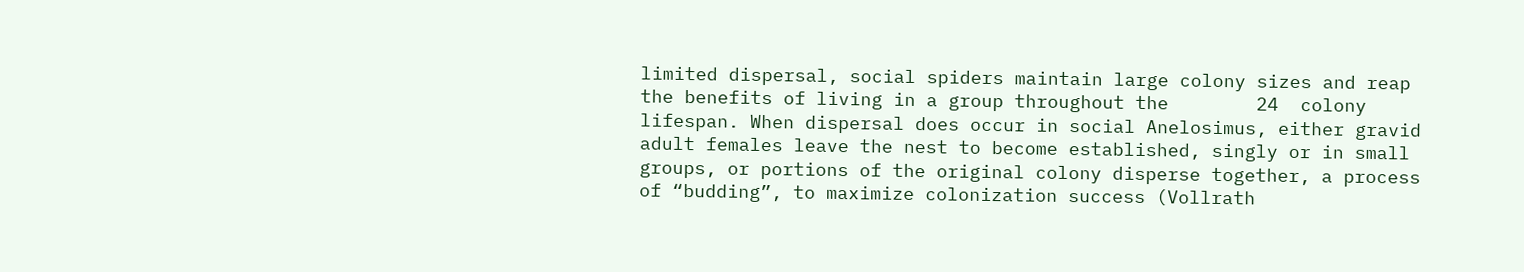limited dispersal, social spiders maintain large colony sizes and reap the benefits of living in a group throughout the        24  colony lifespan. When dispersal does occur in social Anelosimus, either gravid adult females leave the nest to become established, singly or in small groups, or portions of the original colony disperse together, a process of “budding”, to maximize colonization success (Vollrath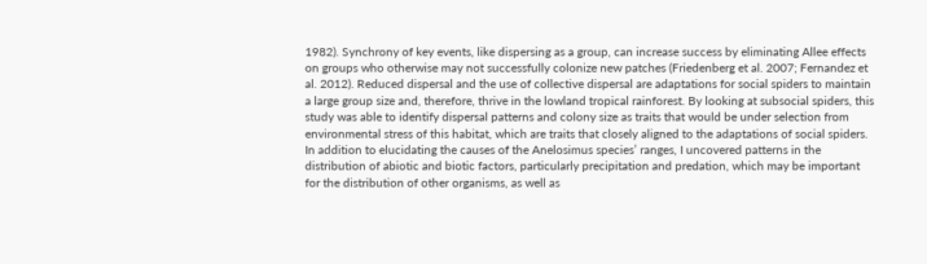1982). Synchrony of key events, like dispersing as a group, can increase success by eliminating Allee effects on groups who otherwise may not successfully colonize new patches (Friedenberg et al. 2007; Fernandez et al. 2012). Reduced dispersal and the use of collective dispersal are adaptations for social spiders to maintain a large group size and, therefore, thrive in the lowland tropical rainforest. By looking at subsocial spiders, this study was able to identify dispersal patterns and colony size as traits that would be under selection from environmental stress of this habitat, which are traits that closely aligned to the adaptations of social spiders.   In addition to elucidating the causes of the Anelosimus species’ ranges, I uncovered patterns in the distribution of abiotic and biotic factors, particularly precipitation and predation, which may be important for the distribution of other organisms, as well as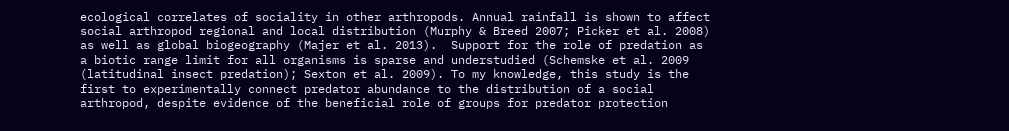ecological correlates of sociality in other arthropods. Annual rainfall is shown to affect social arthropod regional and local distribution (Murphy & Breed 2007; Picker et al. 2008) as well as global biogeography (Majer et al. 2013).  Support for the role of predation as a biotic range limit for all organisms is sparse and understudied (Schemske et al. 2009 (latitudinal insect predation); Sexton et al. 2009). To my knowledge, this study is the first to experimentally connect predator abundance to the distribution of a social arthropod, despite evidence of the beneficial role of groups for predator protection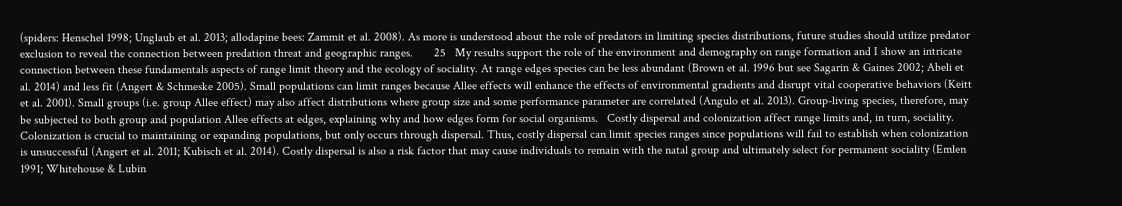(spiders: Henschel 1998; Unglaub et al. 2013; allodapine bees: Zammit et al. 2008). As more is understood about the role of predators in limiting species distributions, future studies should utilize predator exclusion to reveal the connection between predation threat and geographic ranges.       25   My results support the role of the environment and demography on range formation and I show an intricate connection between these fundamentals aspects of range limit theory and the ecology of sociality. At range edges species can be less abundant (Brown et al. 1996 but see Sagarin & Gaines 2002; Abeli et al. 2014) and less fit (Angert & Schmeske 2005). Small populations can limit ranges because Allee effects will enhance the effects of environmental gradients and disrupt vital cooperative behaviors (Keitt et al. 2001). Small groups (i.e. group Allee effect) may also affect distributions where group size and some performance parameter are correlated (Angulo et al. 2013). Group-living species, therefore, may be subjected to both group and population Allee effects at edges, explaining why and how edges form for social organisms.   Costly dispersal and colonization affect range limits and, in turn, sociality. Colonization is crucial to maintaining or expanding populations, but only occurs through dispersal. Thus, costly dispersal can limit species ranges since populations will fail to establish when colonization is unsuccessful (Angert et al. 2011; Kubisch et al. 2014). Costly dispersal is also a risk factor that may cause individuals to remain with the natal group and ultimately select for permanent sociality (Emlen 1991; Whitehouse & Lubin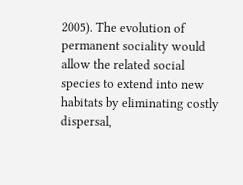2005). The evolution of permanent sociality would allow the related social species to extend into new habitats by eliminating costly dispersal,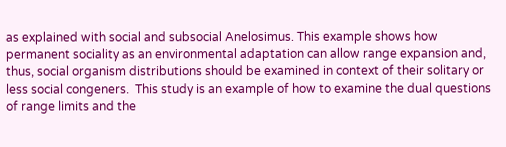as explained with social and subsocial Anelosimus. This example shows how permanent sociality as an environmental adaptation can allow range expansion and, thus, social organism distributions should be examined in context of their solitary or less social congeners.  This study is an example of how to examine the dual questions of range limits and the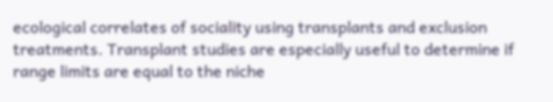ecological correlates of sociality using transplants and exclusion treatments. Transplant studies are especially useful to determine if range limits are equal to the niche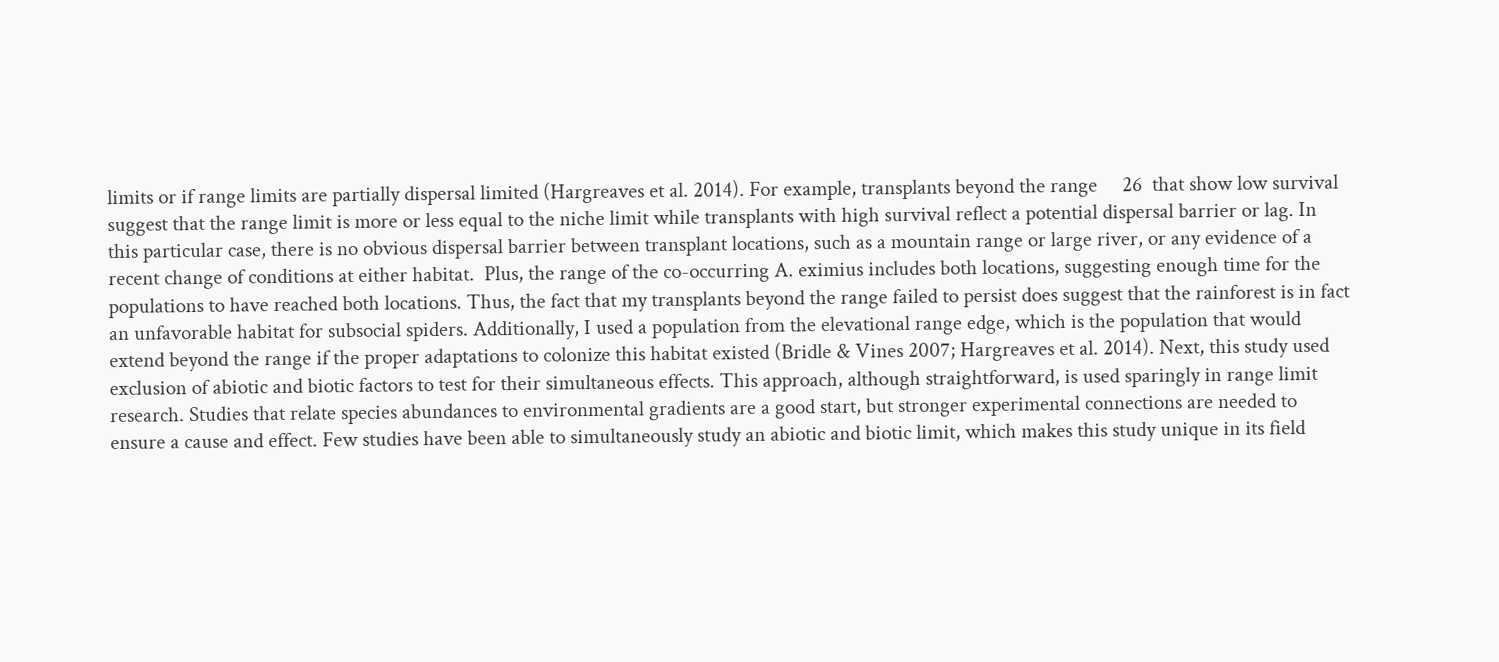limits or if range limits are partially dispersal limited (Hargreaves et al. 2014). For example, transplants beyond the range     26  that show low survival suggest that the range limit is more or less equal to the niche limit while transplants with high survival reflect a potential dispersal barrier or lag. In this particular case, there is no obvious dispersal barrier between transplant locations, such as a mountain range or large river, or any evidence of a recent change of conditions at either habitat.  Plus, the range of the co-occurring A. eximius includes both locations, suggesting enough time for the populations to have reached both locations. Thus, the fact that my transplants beyond the range failed to persist does suggest that the rainforest is in fact an unfavorable habitat for subsocial spiders. Additionally, I used a population from the elevational range edge, which is the population that would extend beyond the range if the proper adaptations to colonize this habitat existed (Bridle & Vines 2007; Hargreaves et al. 2014). Next, this study used exclusion of abiotic and biotic factors to test for their simultaneous effects. This approach, although straightforward, is used sparingly in range limit research. Studies that relate species abundances to environmental gradients are a good start, but stronger experimental connections are needed to ensure a cause and effect. Few studies have been able to simultaneously study an abiotic and biotic limit, which makes this study unique in its field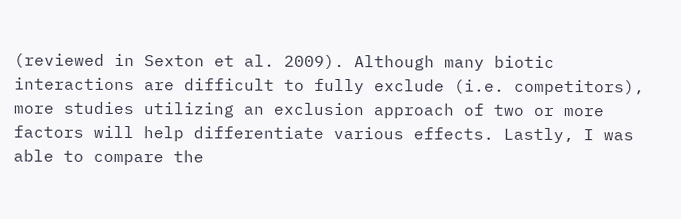(reviewed in Sexton et al. 2009). Although many biotic interactions are difficult to fully exclude (i.e. competitors), more studies utilizing an exclusion approach of two or more factors will help differentiate various effects. Lastly, I was able to compare the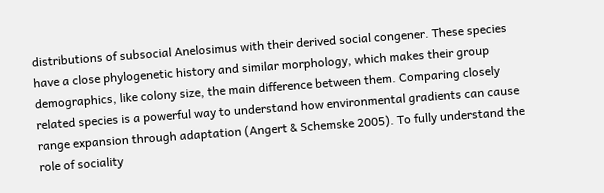distributions of subsocial Anelosimus with their derived social congener. These species have a close phylogenetic history and similar morphology, which makes their group demographics, like colony size, the main difference between them. Comparing closely related species is a powerful way to understand how environmental gradients can cause range expansion through adaptation (Angert & Schemske 2005). To fully understand the role of sociality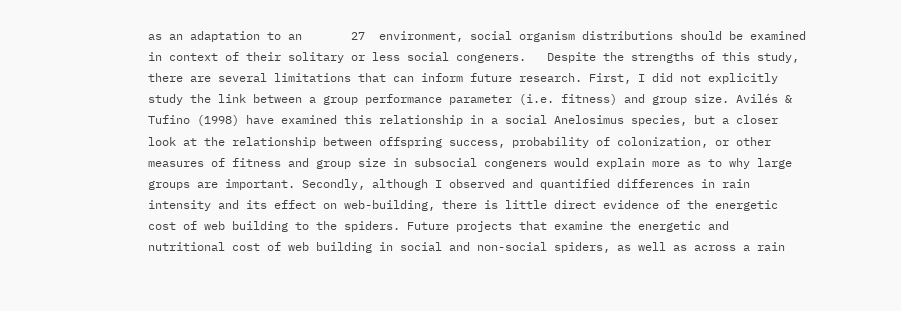as an adaptation to an       27  environment, social organism distributions should be examined in context of their solitary or less social congeners.   Despite the strengths of this study, there are several limitations that can inform future research. First, I did not explicitly study the link between a group performance parameter (i.e. fitness) and group size. Avilés & Tufino (1998) have examined this relationship in a social Anelosimus species, but a closer look at the relationship between offspring success, probability of colonization, or other measures of fitness and group size in subsocial congeners would explain more as to why large groups are important. Secondly, although I observed and quantified differences in rain intensity and its effect on web-building, there is little direct evidence of the energetic cost of web building to the spiders. Future projects that examine the energetic and nutritional cost of web building in social and non-social spiders, as well as across a rain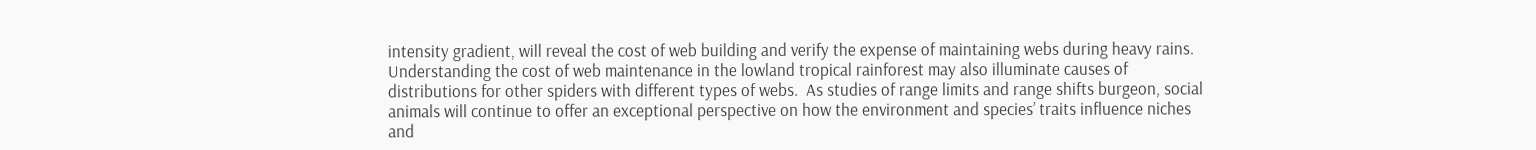intensity gradient, will reveal the cost of web building and verify the expense of maintaining webs during heavy rains. Understanding the cost of web maintenance in the lowland tropical rainforest may also illuminate causes of distributions for other spiders with different types of webs.  As studies of range limits and range shifts burgeon, social animals will continue to offer an exceptional perspective on how the environment and species’ traits influence niches and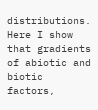distributions. Here I show that gradients of abiotic and biotic factors,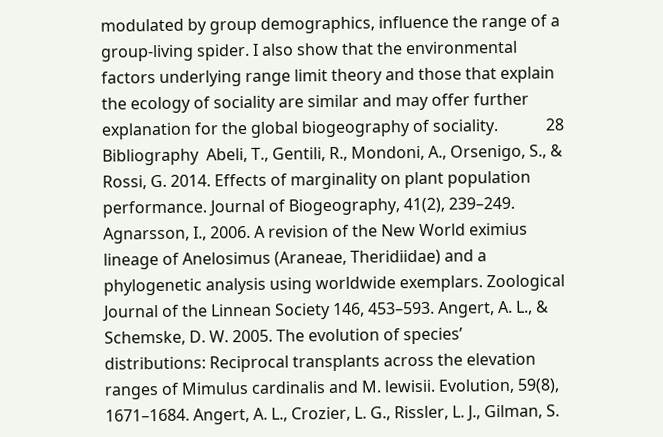modulated by group demographics, influence the range of a group-living spider. I also show that the environmental factors underlying range limit theory and those that explain the ecology of sociality are similar and may offer further explanation for the global biogeography of sociality.            28   Bibliography  Abeli, T., Gentili, R., Mondoni, A., Orsenigo, S., & Rossi, G. 2014. Effects of marginality on plant population performance. Journal of Biogeography, 41(2), 239–249.  Agnarsson, I., 2006. A revision of the New World eximius lineage of Anelosimus (Araneae, Theridiidae) and a phylogenetic analysis using worldwide exemplars. Zoological Journal of the Linnean Society 146, 453–593. Angert, A. L., & Schemske, D. W. 2005. The evolution of species’ distributions: Reciprocal transplants across the elevation ranges of Mimulus cardinalis and M. lewisii. Evolution, 59(8), 1671–1684. Angert, A. L., Crozier, L. G., Rissler, L. J., Gilman, S.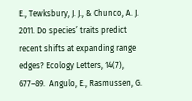E., Tewksbury, J. J., & Chunco, A. J. 2011. Do species’ traits predict recent shifts at expanding range edges? Ecology Letters, 14(7), 677–89.  Angulo, E., Rasmussen, G.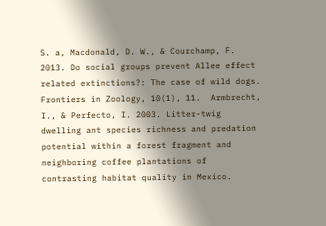S. a, Macdonald, D. W., & Courchamp, F. 2013. Do social groups prevent Allee effect related extinctions?: The case of wild dogs. Frontiers in Zoology, 10(1), 11.  Armbrecht, I., & Perfecto, I. 2003. Litter-twig dwelling ant species richness and predation potential within a forest fragment and neighboring coffee plantations of contrasting habitat quality in Mexico.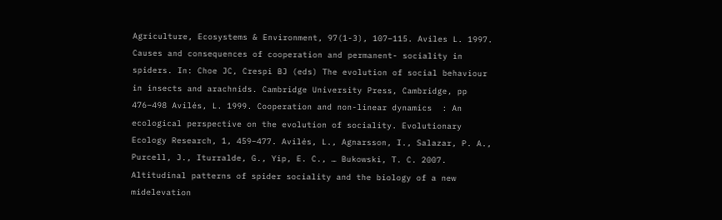Agriculture, Ecosystems & Environment, 97(1-3), 107–115. Aviles L. 1997. Causes and consequences of cooperation and permanent- sociality in spiders. In: Choe JC, Crespi BJ (eds) The evolution of social behaviour in insects and arachnids. Cambridge University Press, Cambridge, pp 476–498 Avilés, L. 1999. Cooperation and non-linear dynamics  : An ecological perspective on the evolution of sociality. Evolutionary Ecology Research, 1, 459–477. Avilés, L., Agnarsson, I., Salazar, P. A., Purcell, J., Iturralde, G., Yip, E. C., … Bukowski, T. C. 2007. Altitudinal patterns of spider sociality and the biology of a new midelevation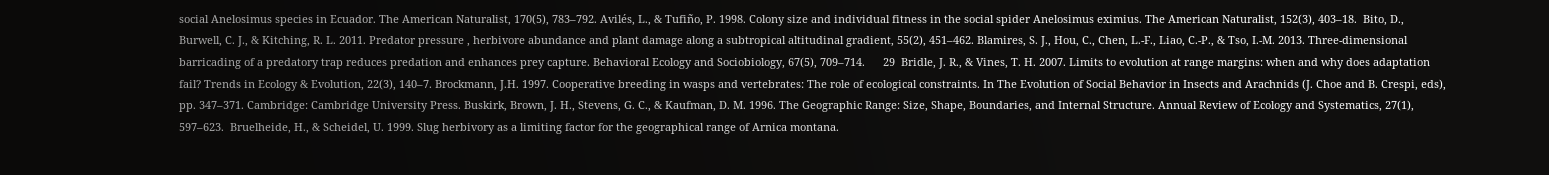social Anelosimus species in Ecuador. The American Naturalist, 170(5), 783–792. Avilés, L., & Tufiño, P. 1998. Colony size and individual fitness in the social spider Anelosimus eximius. The American Naturalist, 152(3), 403–18.  Bito, D., Burwell, C. J., & Kitching, R. L. 2011. Predator pressure , herbivore abundance and plant damage along a subtropical altitudinal gradient, 55(2), 451–462. Blamires, S. J., Hou, C., Chen, L.-F., Liao, C.-P., & Tso, I.-M. 2013. Three-dimensional barricading of a predatory trap reduces predation and enhances prey capture. Behavioral Ecology and Sociobiology, 67(5), 709–714.      29  Bridle, J. R., & Vines, T. H. 2007. Limits to evolution at range margins: when and why does adaptation fail? Trends in Ecology & Evolution, 22(3), 140–7. Brockmann, J.H. 1997. Cooperative breeding in wasps and vertebrates: The role of ecological constraints. In The Evolution of Social Behavior in Insects and Arachnids (J. Choe and B. Crespi, eds), pp. 347–371. Cambridge: Cambridge University Press. Buskirk, Brown, J. H., Stevens, G. C., & Kaufman, D. M. 1996. The Geographic Range: Size, Shape, Boundaries, and Internal Structure. Annual Review of Ecology and Systematics, 27(1), 597–623.  Bruelheide, H., & Scheidel, U. 1999. Slug herbivory as a limiting factor for the geographical range of Arnica montana.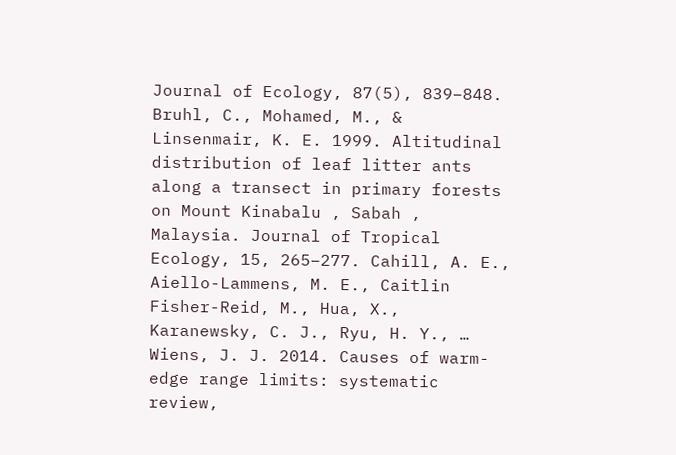Journal of Ecology, 87(5), 839–848. Bruhl, C., Mohamed, M., & Linsenmair, K. E. 1999. Altitudinal distribution of leaf litter ants along a transect in primary forests on Mount Kinabalu , Sabah , Malaysia. Journal of Tropical Ecology, 15, 265–277. Cahill, A. E., Aiello-Lammens, M. E., Caitlin Fisher-Reid, M., Hua, X., Karanewsky, C. J., Ryu, H. Y., … Wiens, J. J. 2014. Causes of warm-edge range limits: systematic review,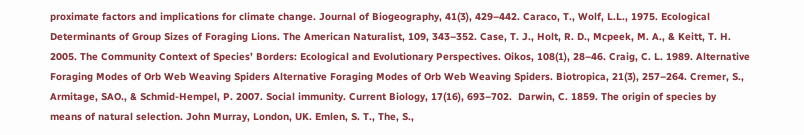proximate factors and implications for climate change. Journal of Biogeography, 41(3), 429–442. Caraco, T., Wolf, L.L., 1975. Ecological Determinants of Group Sizes of Foraging Lions. The American Naturalist, 109, 343–352. Case, T. J., Holt, R. D., Mcpeek, M. A., & Keitt, T. H. 2005. The Community Context of Species’ Borders: Ecological and Evolutionary Perspectives. Oikos, 108(1), 28–46. Craig, C. L. 1989. Alternative Foraging Modes of Orb Web Weaving Spiders Alternative Foraging Modes of Orb Web Weaving Spiders. Biotropica, 21(3), 257–264. Cremer, S., Armitage, SAO., & Schmid-Hempel, P. 2007. Social immunity. Current Biology, 17(16), 693–702.  Darwin, C. 1859. The origin of species by means of natural selection. John Murray, London, UK. Emlen, S. T., The, S.,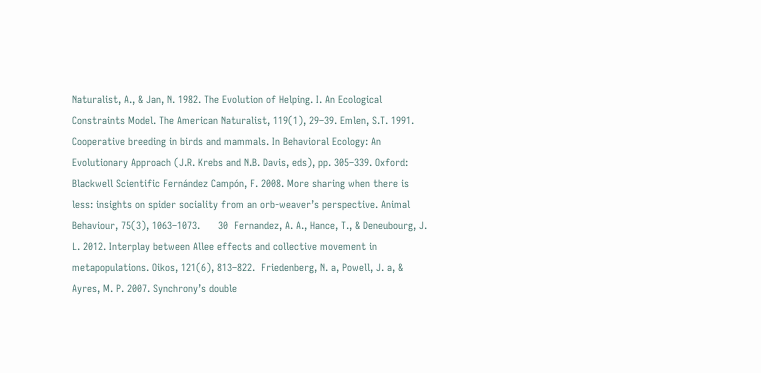Naturalist, A., & Jan, N. 1982. The Evolution of Helping. I. An Ecological Constraints Model. The American Naturalist, 119(1), 29–39. Emlen, S.T. 1991. Cooperative breeding in birds and mammals. In Behavioral Ecology: An Evolutionary Approach (J.R. Krebs and N.B. Davis, eds), pp. 305–339. Oxford: Blackwell Scientific Fernández Campón, F. 2008. More sharing when there is less: insights on spider sociality from an orb-weaver’s perspective. Animal Behaviour, 75(3), 1063–1073.      30  Fernandez, A. A., Hance, T., & Deneubourg, J. L. 2012. Interplay between Allee effects and collective movement in metapopulations. Oikos, 121(6), 813–822.  Friedenberg, N. a, Powell, J. a, & Ayres, M. P. 2007. Synchrony’s double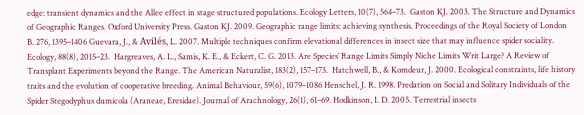edge: transient dynamics and the Allee effect in stage structured populations. Ecology Letters, 10(7), 564–73.  Gaston KJ. 2003. The Structure and Dynamics of Geographic Ranges. Oxford University Press. Gaston KJ. 2009. Geographic range limits: achieving synthesis. Proceedings of the Royal Society of London B. 276, 1395–1406 Guevara, J., & Avilés, L. 2007. Multiple techniques confirm elevational differences in insect size that may influence spider sociality. Ecology, 88(8), 2015–23.  Hargreaves, A. L., Samis, K. E., & Eckert, C. G. 2013. Are Species’ Range Limits Simply Niche Limits Writ Large? A Review of Transplant Experiments beyond the Range. The American Naturalist, 183(2), 157–173.  Hatchwell, B., & Komdeur, J. 2000. Ecological constraints, life history traits and the evolution of cooperative breeding. Animal Behaviour, 59(6), 1079–1086 Henschel, J. R. 1998. Predation on Social and Solitary Individuals of the Spider Stegodyphus dumicola (Araneae, Eresidae). Journal of Arachnology, 26(1), 61–69. Hodkinson, I. D. 2005. Terrestrial insects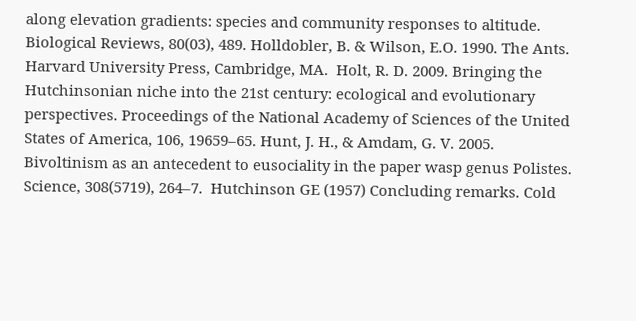along elevation gradients: species and community responses to altitude. Biological Reviews, 80(03), 489. Holldobler, B. & Wilson, E.O. 1990. The Ants. Harvard University Press, Cambridge, MA.  Holt, R. D. 2009. Bringing the Hutchinsonian niche into the 21st century: ecological and evolutionary perspectives. Proceedings of the National Academy of Sciences of the United States of America, 106, 19659–65. Hunt, J. H., & Amdam, G. V. 2005. Bivoltinism as an antecedent to eusociality in the paper wasp genus Polistes. Science, 308(5719), 264–7.  Hutchinson GE (1957) Concluding remarks. Cold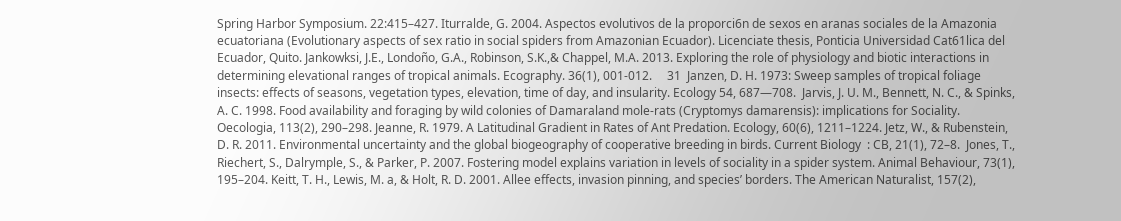Spring Harbor Symposium. 22:415–427. Iturralde, G. 2004. Aspectos evolutivos de la proporci6n de sexos en aranas sociales de la Amazonia ecuatoriana (Evolutionary aspects of sex ratio in social spiders from Amazonian Ecuador). Licenciate thesis, Ponticia Universidad Cat61lica del Ecuador, Quito. Jankowksi, J.E., Londoño, G.A., Robinson, S.K.,& Chappel, M.A. 2013. Exploring the role of physiology and biotic interactions in determining elevational ranges of tropical animals. Ecography. 36(1), 001-012.     31  Janzen, D. H. 1973: Sweep samples of tropical foliage insects: effects of seasons, vegetation types, elevation, time of day, and insularity. Ecology 54, 687—708.  Jarvis, J. U. M., Bennett, N. C., & Spinks, A. C. 1998. Food availability and foraging by wild colonies of Damaraland mole-rats (Cryptomys damarensis): implications for Sociality. Oecologia, 113(2), 290–298. Jeanne, R. 1979. A Latitudinal Gradient in Rates of Ant Predation. Ecology, 60(6), 1211–1224. Jetz, W., & Rubenstein, D. R. 2011. Environmental uncertainty and the global biogeography of cooperative breeding in birds. Current Biology  : CB, 21(1), 72–8.  Jones, T., Riechert, S., Dalrymple, S., & Parker, P. 2007. Fostering model explains variation in levels of sociality in a spider system. Animal Behaviour, 73(1), 195–204. Keitt, T. H., Lewis, M. a, & Holt, R. D. 2001. Allee effects, invasion pinning, and species’ borders. The American Naturalist, 157(2),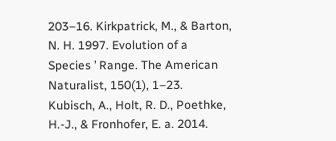203–16. Kirkpatrick, M., & Barton, N. H. 1997. Evolution of a Species ’ Range. The American Naturalist, 150(1), 1–23. Kubisch, A., Holt, R. D., Poethke, H.-J., & Fronhofer, E. a. 2014.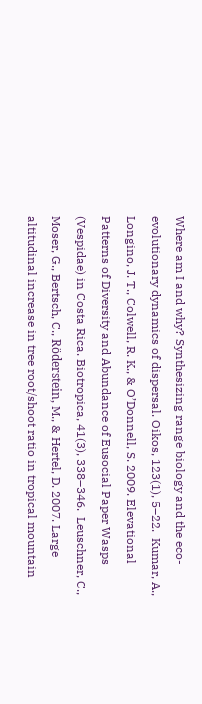Where am I and why? Synthesizing range biology and the eco-evolutionary dynamics of dispersal. Oikos, 123(1), 5–22.  Kumar, A., Longino, J. T., Colwell, R. K., & O’Donnell, S. 2009. Elevational Patterns of Diversity and Abundance of Eusocial Paper Wasps (Vespidae) in Costa Rica. Biotropica, 41(3), 338–346.  Leuschner, C., Moser, G., Bertsch, C., Röderstein, M., & Hertel, D. 2007. Large altitudinal increase in tree root/shoot ratio in tropical mountain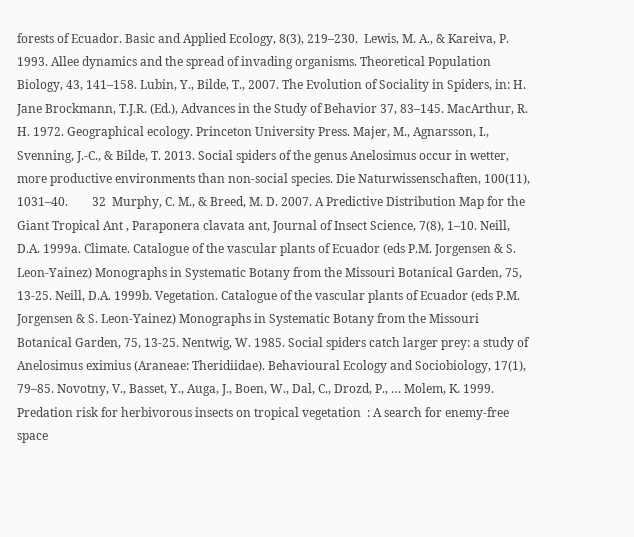forests of Ecuador. Basic and Applied Ecology, 8(3), 219–230.  Lewis, M. A., & Kareiva, P. 1993. Allee dynamics and the spread of invading organisms. Theoretical Population Biology, 43, 141–158. Lubin, Y., Bilde, T., 2007. The Evolution of Sociality in Spiders, in: H. Jane Brockmann, T.J.R. (Ed.), Advances in the Study of Behavior 37, 83–145. MacArthur, R. H. 1972. Geographical ecology. Princeton University Press. Majer, M., Agnarsson, I., Svenning, J.-C., & Bilde, T. 2013. Social spiders of the genus Anelosimus occur in wetter, more productive environments than non-social species. Die Naturwissenschaften, 100(11), 1031–40.        32  Murphy, C. M., & Breed, M. D. 2007. A Predictive Distribution Map for the Giant Tropical Ant , Paraponera clavata ant, Journal of Insect Science, 7(8), 1–10. Neill, D.A. 1999a. Climate. Catalogue of the vascular plants of Ecuador (eds P.M. Jorgensen & S. Leon-Yainez) Monographs in Systematic Botany from the Missouri Botanical Garden, 75, 13-25. Neill, D.A. 1999b. Vegetation. Catalogue of the vascular plants of Ecuador (eds P.M. Jorgensen & S. Leon-Yainez) Monographs in Systematic Botany from the Missouri Botanical Garden, 75, 13-25. Nentwig, W. 1985. Social spiders catch larger prey: a study of Anelosimus eximius (Araneae: Theridiidae). Behavioural Ecology and Sociobiology, 17(1), 79–85. Novotny, V., Basset, Y., Auga, J., Boen, W., Dal, C., Drozd, P., … Molem, K. 1999. Predation risk for herbivorous insects on tropical vegetation  : A search for enemy-free space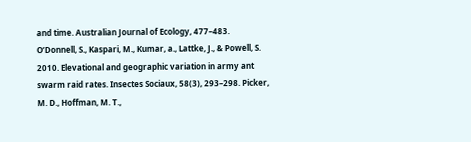and time. Australian Journal of Ecology, 477–483. O’Donnell, S., Kaspari, M., Kumar, a., Lattke, J., & Powell, S. 2010. Elevational and geographic variation in army ant swarm raid rates. Insectes Sociaux, 58(3), 293–298. Picker, M. D., Hoffman, M. T.,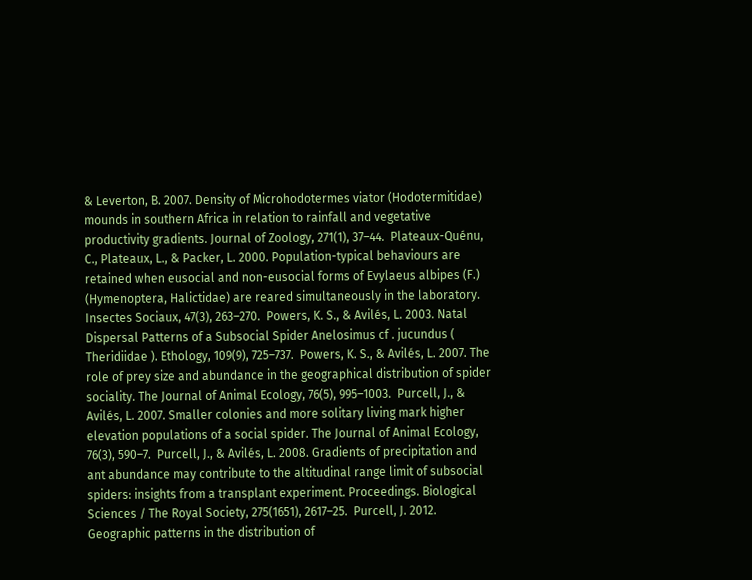& Leverton, B. 2007. Density of Microhodotermes viator (Hodotermitidae) mounds in southern Africa in relation to rainfall and vegetative productivity gradients. Journal of Zoology, 271(1), 37–44.  Plateaux-Quénu, C., Plateaux, L., & Packer, L. 2000. Population-typical behaviours are retained when eusocial and non-eusocial forms of Evylaeus albipes (F.) (Hymenoptera, Halictidae) are reared simultaneously in the laboratory. Insectes Sociaux, 47(3), 263–270.  Powers, K. S., & Avilés, L. 2003. Natal Dispersal Patterns of a Subsocial Spider Anelosimus cf . jucundus ( Theridiidae ). Ethology, 109(9), 725–737.  Powers, K. S., & Avilés, L. 2007. The role of prey size and abundance in the geographical distribution of spider sociality. The Journal of Animal Ecology, 76(5), 995–1003.  Purcell, J., & Avilés, L. 2007. Smaller colonies and more solitary living mark higher elevation populations of a social spider. The Journal of Animal Ecology, 76(3), 590–7.  Purcell, J., & Avilés, L. 2008. Gradients of precipitation and ant abundance may contribute to the altitudinal range limit of subsocial spiders: insights from a transplant experiment. Proceedings. Biological Sciences / The Royal Society, 275(1651), 2617–25.  Purcell, J. 2012. Geographic patterns in the distribution of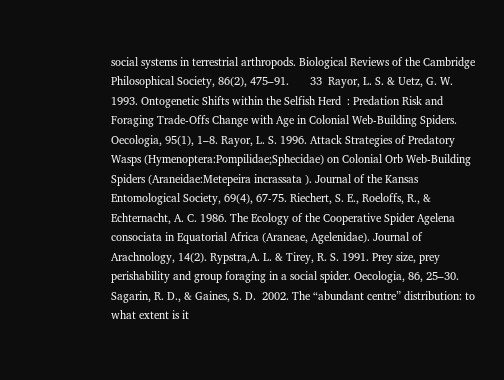social systems in terrestrial arthropods. Biological Reviews of the Cambridge Philosophical Society, 86(2), 475–91.       33  Rayor, L. S. & Uetz, G. W. 1993. Ontogenetic Shifts within the Selfish Herd  : Predation Risk and Foraging Trade-Offs Change with Age in Colonial Web-Building Spiders. Oecologia, 95(1), 1–8. Rayor, L. S. 1996. Attack Strategies of Predatory Wasps (Hymenoptera:Pompilidae;Sphecidae) on Colonial Orb Web-Building Spiders (Araneidae:Metepeira incrassata ). Journal of the Kansas Entomological Society, 69(4), 67-75. Riechert, S. E., Roeloffs, R., & Echternacht, A. C. 1986. The Ecology of the Cooperative Spider Agelena consociata in Equatorial Africa (Araneae, Agelenidae). Journal of Arachnology, 14(2). Rypstra,A. L. & Tirey, R. S. 1991. Prey size, prey perishability and group foraging in a social spider. Oecologia, 86, 25–30. Sagarin, R. D., & Gaines, S. D.  2002. The “abundant centre” distribution: to what extent is it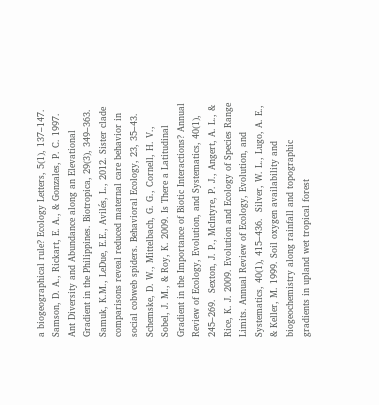a biogeographical rule? Ecology Letters, 5(1), 137–147. Samson, D. A., Rickart, E. A., & Gonzales, P. C. 1997. Ant Diversity and Abundance along an Elevational Gradient in the Philippines. Biotropica, 29(3), 349–363. Samuk, K.M., LeDue, E.E., Avilés, L., 2012. Sister clade comparisons reveal reduced maternal care behavior in social cobweb spiders. Behavioral Ecology, 23, 35–43. Schemske, D. W., Mittelbach, G. G., Cornell, H. V., Sobel, J. M., & Roy, K. 2009. Is There a Latitudinal Gradient in the Importance of Biotic Interactions? Annual Review of Ecology, Evolution, and Systematics, 40(1), 245–269.  Sexton, J. P., McIntyre, P. J., Angert, A. L., & Rice, K. J. 2009. Evolution and Ecology of Species Range Limits. Annual Review of Ecology, Evolution, and Systematics, 40(1), 415–436.  Silver, W. L., Lugo, A. E., & Keller, M. 1999. Soil oxygen availability and biogeochemistry along rainfall and topographic gradients in upland wet tropical forest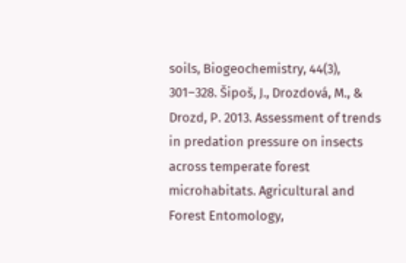soils, Biogeochemistry, 44(3), 301–328. Šipoš, J., Drozdová, M., & Drozd, P. 2013. Assessment of trends in predation pressure on insects across temperate forest microhabitats. Agricultural and Forest Entomology,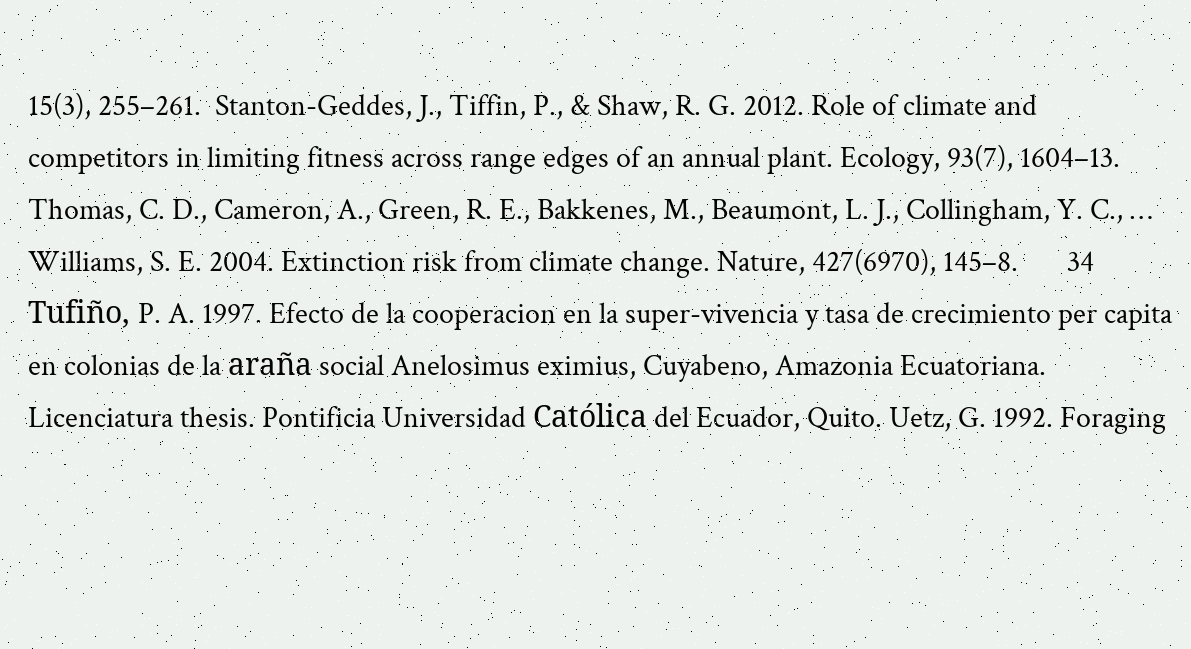15(3), 255–261.  Stanton-Geddes, J., Tiffin, P., & Shaw, R. G. 2012. Role of climate and competitors in limiting fitness across range edges of an annual plant. Ecology, 93(7), 1604–13.  Thomas, C. D., Cameron, A., Green, R. E., Bakkenes, M., Beaumont, L. J., Collingham, Y. C., … Williams, S. E. 2004. Extinction risk from climate change. Nature, 427(6970), 145–8.       34  Tufiño, P. A. 1997. Efecto de la cooperacion en la super-vivencia y tasa de crecimiento per capita en colonias de la araña social Anelosimus eximius, Cuyabeno, Amazonia Ecuatoriana. Licenciatura thesis. Pontificia Universidad Católica del Ecuador, Quito. Uetz, G. 1992. Foraging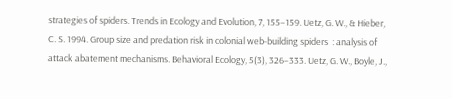strategies of spiders. Trends in Ecology and Evolution, 7, 155–159. Uetz, G. W., & Hieber, C. S. 1994. Group size and predation risk in colonial web-building spiders  : analysis of attack abatement mechanisms. Behavioral Ecology, 5(3), 326–333. Uetz, G. W., Boyle, J.,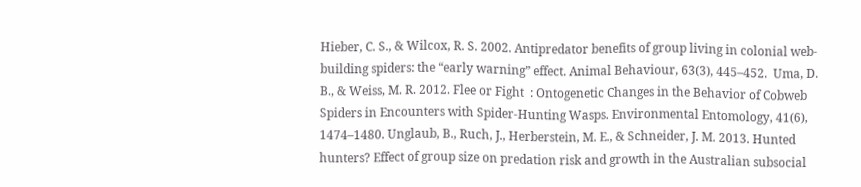Hieber, C. S., & Wilcox, R. S. 2002. Antipredator benefits of group living in colonial web-building spiders: the “early warning” effect. Animal Behaviour, 63(3), 445–452.  Uma, D. B., & Weiss, M. R. 2012. Flee or Fight  : Ontogenetic Changes in the Behavior of Cobweb Spiders in Encounters with Spider-Hunting Wasps. Environmental Entomology, 41(6), 1474–1480. Unglaub, B., Ruch, J., Herberstein, M. E., & Schneider, J. M. 2013. Hunted hunters? Effect of group size on predation risk and growth in the Australian subsocial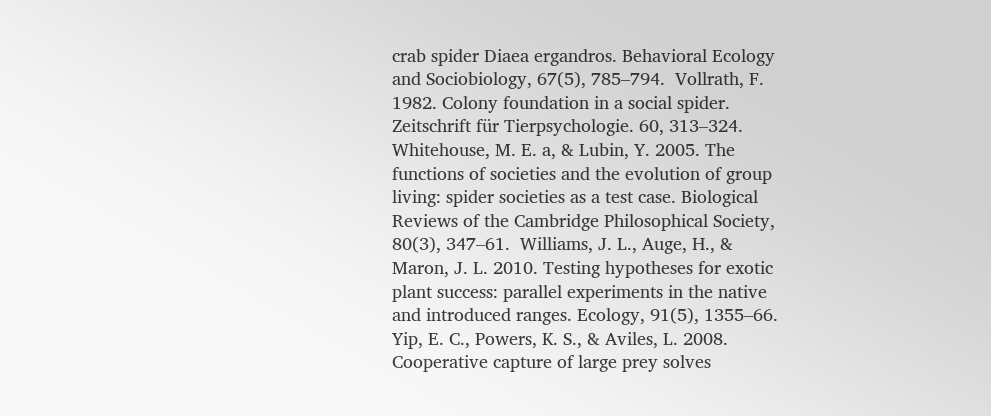crab spider Diaea ergandros. Behavioral Ecology and Sociobiology, 67(5), 785–794.  Vollrath, F. 1982. Colony foundation in a social spider. Zeitschrift für Tierpsychologie. 60, 313–324. Whitehouse, M. E. a, & Lubin, Y. 2005. The functions of societies and the evolution of group living: spider societies as a test case. Biological Reviews of the Cambridge Philosophical Society, 80(3), 347–61.  Williams, J. L., Auge, H., & Maron, J. L. 2010. Testing hypotheses for exotic plant success: parallel experiments in the native and introduced ranges. Ecology, 91(5), 1355–66.  Yip, E. C., Powers, K. S., & Aviles, L. 2008. Cooperative capture of large prey solves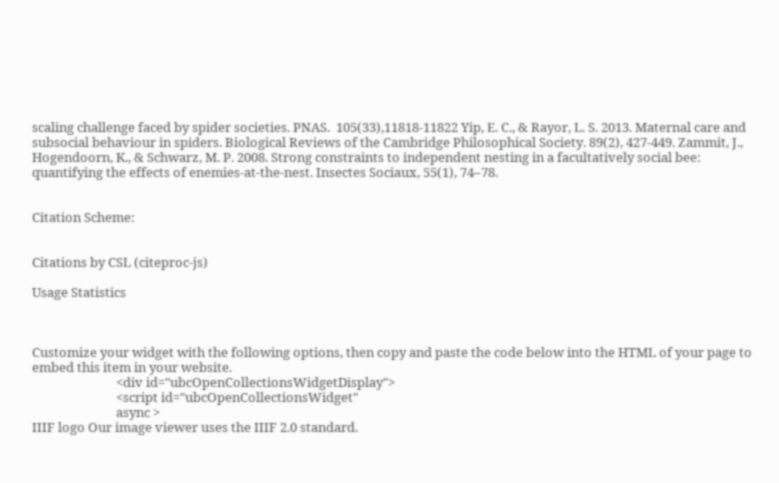scaling challenge faced by spider societies. PNAS.  105(33),11818-11822 Yip, E. C., & Rayor, L. S. 2013. Maternal care and subsocial behaviour in spiders. Biological Reviews of the Cambridge Philosophical Society. 89(2), 427-449. Zammit, J., Hogendoorn, K., & Schwarz, M. P. 2008. Strong constraints to independent nesting in a facultatively social bee: quantifying the effects of enemies-at-the-nest. Insectes Sociaux, 55(1), 74–78.


Citation Scheme:


Citations by CSL (citeproc-js)

Usage Statistics



Customize your widget with the following options, then copy and paste the code below into the HTML of your page to embed this item in your website.
                            <div id="ubcOpenCollectionsWidgetDisplay">
                            <script id="ubcOpenCollectionsWidget"
                            async >
IIIF logo Our image viewer uses the IIIF 2.0 standard.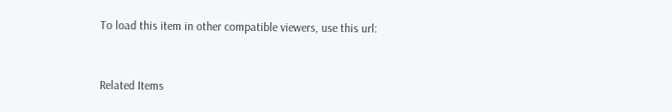To load this item in other compatible viewers, use this url:


Related Items